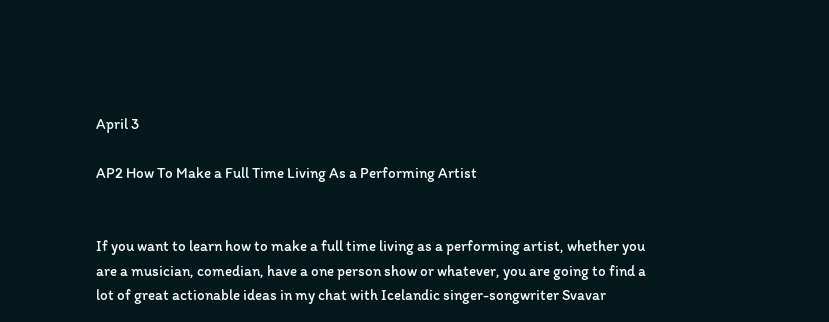April 3

AP2 How To Make a Full Time Living As a Performing Artist


If you want to learn how to make a full time living as a performing artist, whether you are a musician, comedian, have a one person show or whatever, you are going to find a lot of great actionable ideas in my chat with Icelandic singer-songwriter Svavar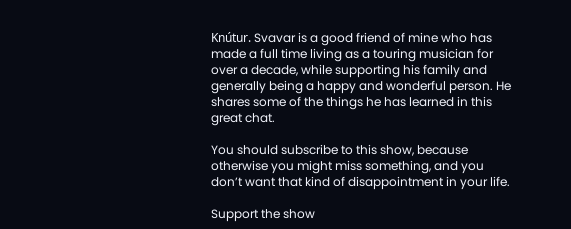Knútur. Svavar is a good friend of mine who has made a full time living as a touring musician for over a decade, while supporting his family and generally being a happy and wonderful person. He shares some of the things he has learned in this great chat.

You should subscribe to this show, because otherwise you might miss something, and you don’t want that kind of disappointment in your life.

Support the show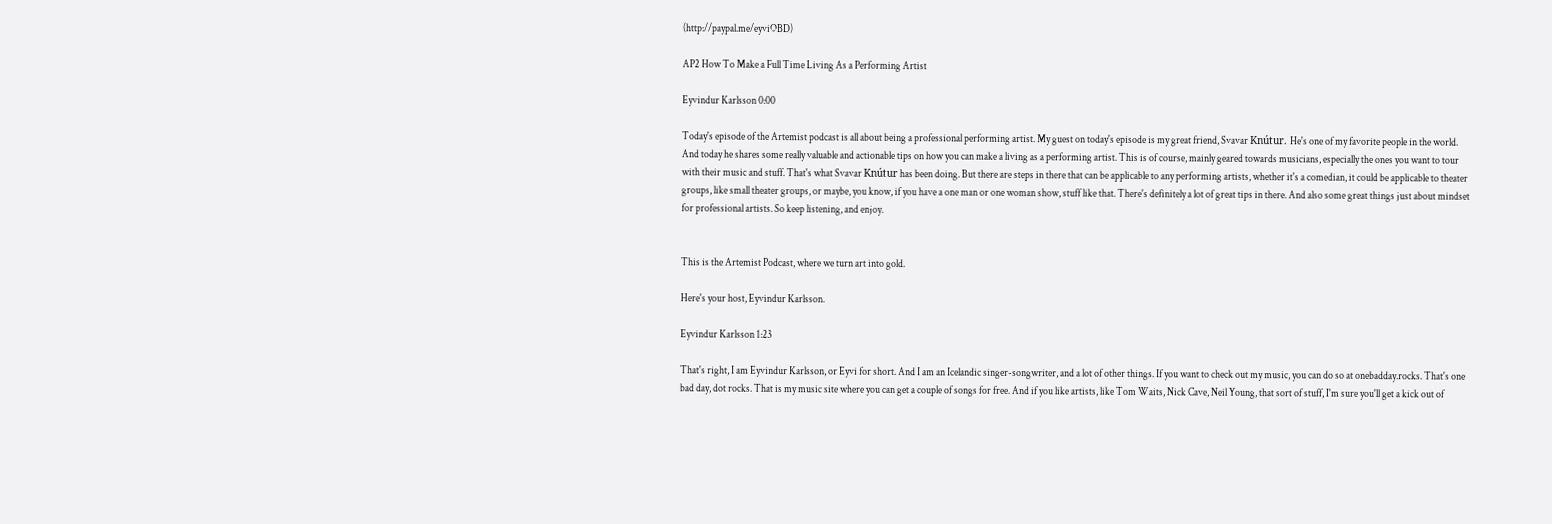(http://paypal.me/eyviOBD)

AP2 How To Make a Full Time Living As a Performing Artist

Eyvindur Karlsson 0:00

Today's episode of the Artemist podcast is all about being a professional performing artist. My guest on today's episode is my great friend, Svavar Knútur. He's one of my favorite people in the world. And today he shares some really valuable and actionable tips on how you can make a living as a performing artist. This is of course, mainly geared towards musicians, especially the ones you want to tour with their music and stuff. That's what Svavar Knútur has been doing. But there are steps in there that can be applicable to any performing artists, whether it's a comedian, it could be applicable to theater groups, like small theater groups, or maybe, you know, if you have a one man or one woman show, stuff like that. There's definitely a lot of great tips in there. And also some great things just about mindset for professional artists. So keep listening, and enjoy.


This is the Artemist Podcast, where we turn art into gold.

Here's your host, Eyvindur Karlsson.

Eyvindur Karlsson 1:23

That's right, I am Eyvindur Karlsson, or Eyvi for short. And I am an Icelandic singer-songwriter, and a lot of other things. If you want to check out my music, you can do so at onebadday.rocks. That's one bad day, dot rocks. That is my music site where you can get a couple of songs for free. And if you like artists, like Tom Waits, Nick Cave, Neil Young, that sort of stuff, I'm sure you'll get a kick out of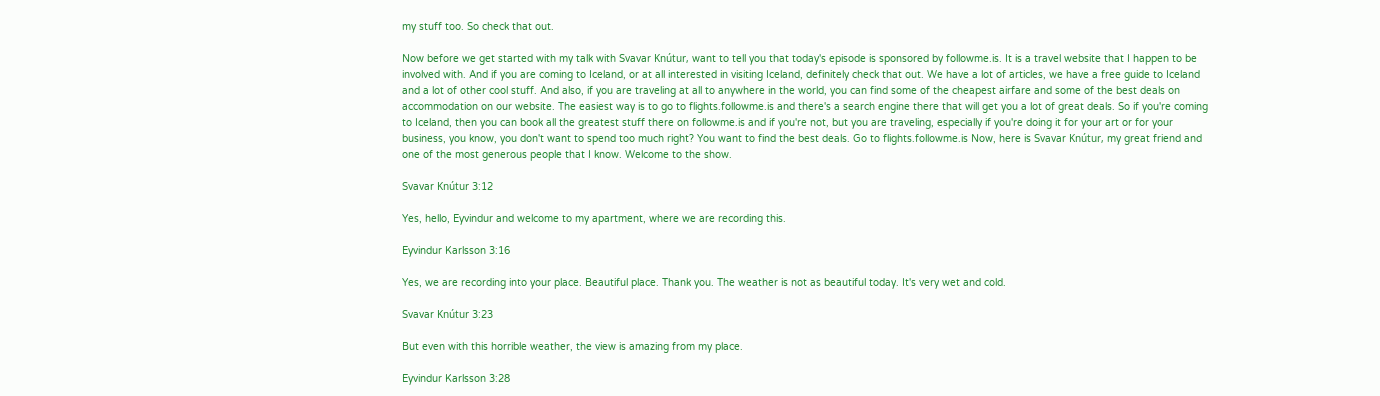my stuff too. So check that out.

Now before we get started with my talk with Svavar Knútur, want to tell you that today's episode is sponsored by followme.is. It is a travel website that I happen to be involved with. And if you are coming to Iceland, or at all interested in visiting Iceland, definitely check that out. We have a lot of articles, we have a free guide to Iceland and a lot of other cool stuff. And also, if you are traveling at all to anywhere in the world, you can find some of the cheapest airfare and some of the best deals on accommodation on our website. The easiest way is to go to flights.followme.is and there's a search engine there that will get you a lot of great deals. So if you're coming to Iceland, then you can book all the greatest stuff there on followme.is and if you're not, but you are traveling, especially if you're doing it for your art or for your business, you know, you don't want to spend too much right? You want to find the best deals. Go to flights.followme.is Now, here is Svavar Knútur, my great friend and one of the most generous people that I know. Welcome to the show.

Svavar Knútur 3:12

Yes, hello, Eyvindur and welcome to my apartment, where we are recording this.

Eyvindur Karlsson 3:16

Yes, we are recording into your place. Beautiful place. Thank you. The weather is not as beautiful today. It's very wet and cold.

Svavar Knútur 3:23

But even with this horrible weather, the view is amazing from my place.

Eyvindur Karlsson 3:28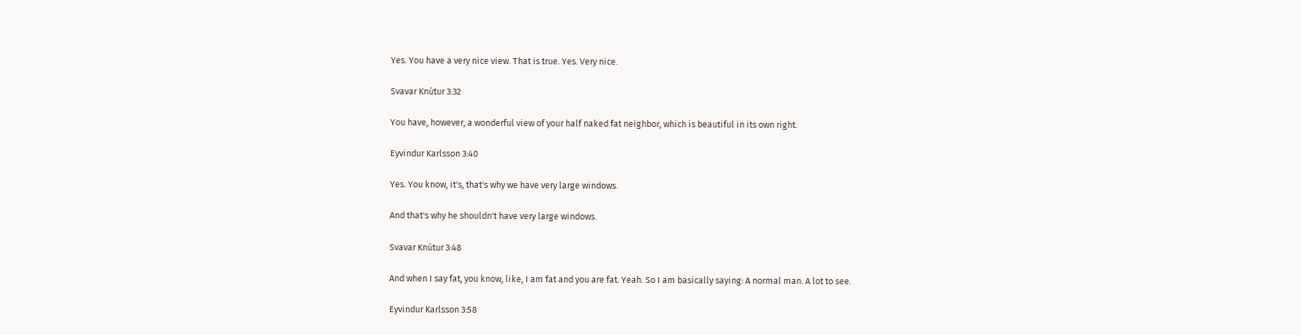Yes. You have a very nice view. That is true. Yes. Very nice.

Svavar Knútur 3:32

You have, however, a wonderful view of your half naked fat neighbor, which is beautiful in its own right.

Eyvindur Karlsson 3:40

Yes. You know, it's, that's why we have very large windows.

And that's why he shouldn't have very large windows.

Svavar Knútur 3:48

And when I say fat, you know, like, I am fat and you are fat. Yeah. So I am basically saying: A normal man. A lot to see.

Eyvindur Karlsson 3:58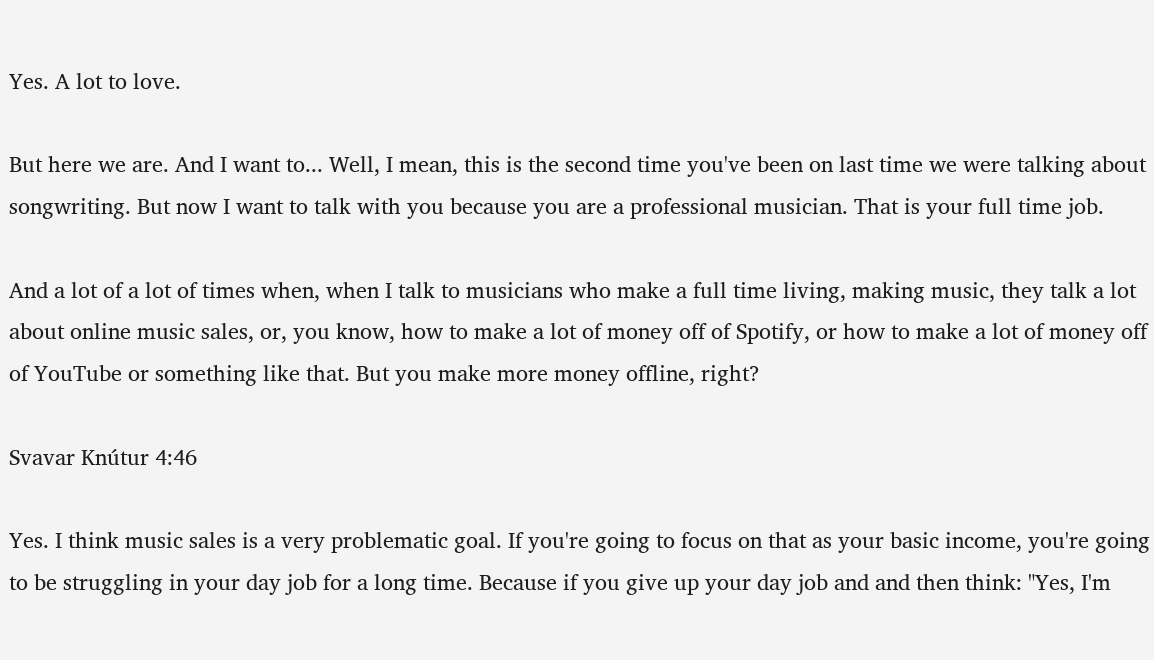Yes. A lot to love.

But here we are. And I want to... Well, I mean, this is the second time you've been on last time we were talking about songwriting. But now I want to talk with you because you are a professional musician. That is your full time job.

And a lot of a lot of times when, when I talk to musicians who make a full time living, making music, they talk a lot about online music sales, or, you know, how to make a lot of money off of Spotify, or how to make a lot of money off of YouTube or something like that. But you make more money offline, right?

Svavar Knútur 4:46

Yes. I think music sales is a very problematic goal. If you're going to focus on that as your basic income, you're going to be struggling in your day job for a long time. Because if you give up your day job and and then think: "Yes, I'm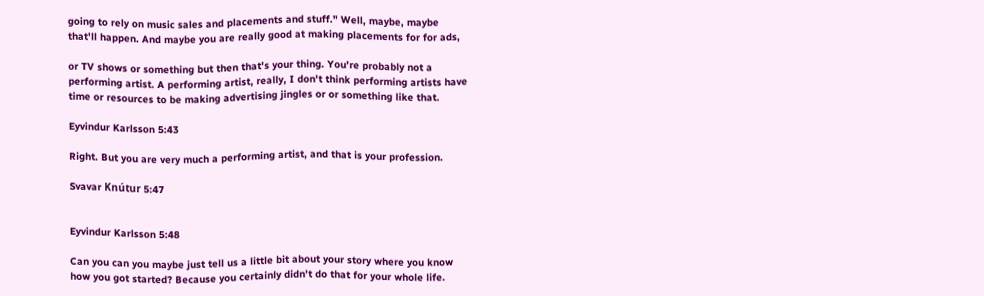going to rely on music sales and placements and stuff." Well, maybe, maybe that'll happen. And maybe you are really good at making placements for for ads,

or TV shows or something but then that's your thing. You're probably not a performing artist. A performing artist, really, I don't think performing artists have time or resources to be making advertising jingles or or something like that.

Eyvindur Karlsson 5:43

Right. But you are very much a performing artist, and that is your profession.

Svavar Knútur 5:47


Eyvindur Karlsson 5:48

Can you can you maybe just tell us a little bit about your story where you know how you got started? Because you certainly didn't do that for your whole life.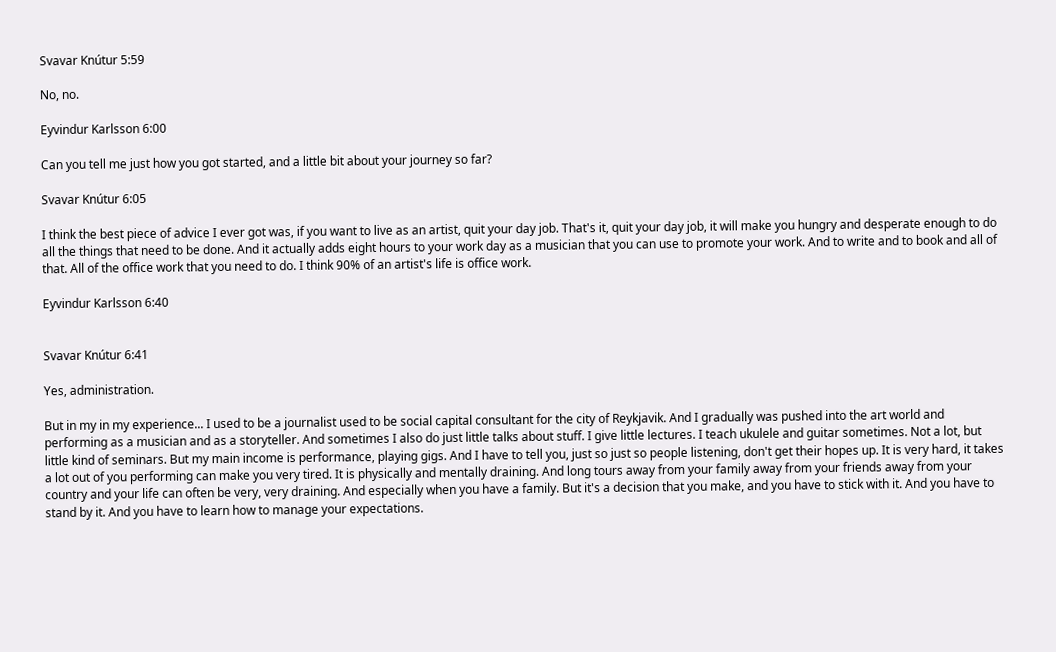Svavar Knútur 5:59

No, no.

Eyvindur Karlsson 6:00

Can you tell me just how you got started, and a little bit about your journey so far?

Svavar Knútur 6:05

I think the best piece of advice I ever got was, if you want to live as an artist, quit your day job. That's it, quit your day job, it will make you hungry and desperate enough to do all the things that need to be done. And it actually adds eight hours to your work day as a musician that you can use to promote your work. And to write and to book and all of that. All of the office work that you need to do. I think 90% of an artist's life is office work.

Eyvindur Karlsson 6:40


Svavar Knútur 6:41

Yes, administration.

But in my in my experience... I used to be a journalist used to be social capital consultant for the city of Reykjavik. And I gradually was pushed into the art world and performing as a musician and as a storyteller. And sometimes I also do just little talks about stuff. I give little lectures. I teach ukulele and guitar sometimes. Not a lot, but little kind of seminars. But my main income is performance, playing gigs. And I have to tell you, just so just so people listening, don't get their hopes up. It is very hard, it takes a lot out of you performing can make you very tired. It is physically and mentally draining. And long tours away from your family away from your friends away from your country and your life can often be very, very draining. And especially when you have a family. But it's a decision that you make, and you have to stick with it. And you have to stand by it. And you have to learn how to manage your expectations.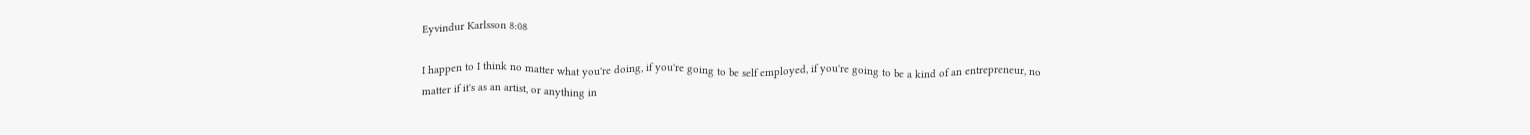Eyvindur Karlsson 8:08

I happen to I think no matter what you're doing, if you're going to be self employed, if you're going to be a kind of an entrepreneur, no matter if it's as an artist, or anything in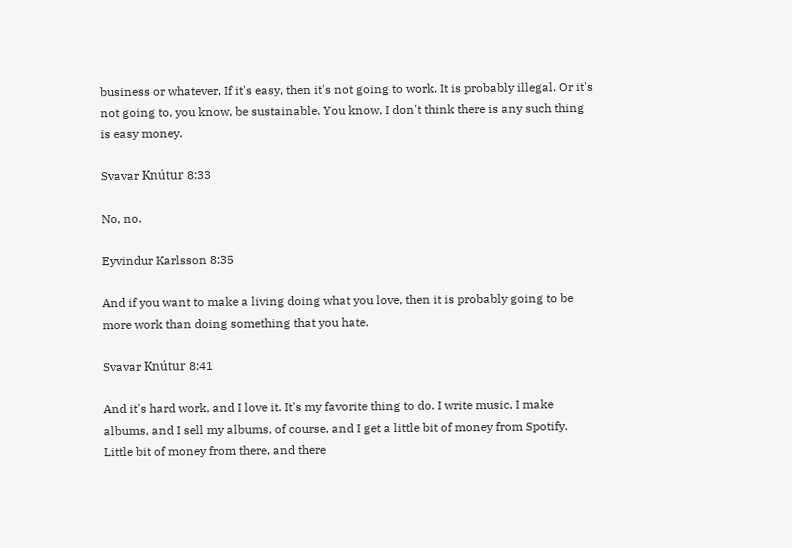business or whatever, If it's easy, then it's not going to work. It is probably illegal. Or it's not going to, you know, be sustainable. You know, I don't think there is any such thing is easy money.

Svavar Knútur 8:33

No, no.

Eyvindur Karlsson 8:35

And if you want to make a living doing what you love, then it is probably going to be more work than doing something that you hate.

Svavar Knútur 8:41

And it's hard work, and I love it. It's my favorite thing to do. I write music, I make albums, and I sell my albums, of course, and I get a little bit of money from Spotify. Little bit of money from there, and there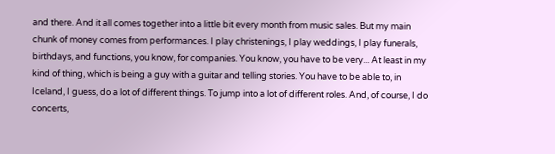and there. And it all comes together into a little bit every month from music sales. But my main chunk of money comes from performances. I play christenings, I play weddings, I play funerals, birthdays, and functions, you know, for companies. You know, you have to be very... At least in my kind of thing, which is being a guy with a guitar and telling stories. You have to be able to, in Iceland, I guess, do a lot of different things. To jump into a lot of different roles. And, of course, I do concerts,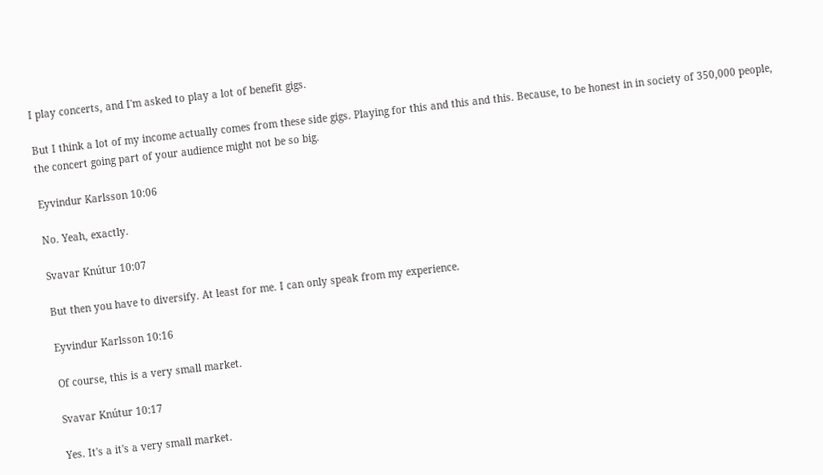I play concerts, and I'm asked to play a lot of benefit gigs.

But I think a lot of my income actually comes from these side gigs. Playing for this and this and this. Because, to be honest in in society of 350,000 people, the concert going part of your audience might not be so big.

Eyvindur Karlsson 10:06

No. Yeah, exactly.

Svavar Knútur 10:07

But then you have to diversify. At least for me. I can only speak from my experience.

Eyvindur Karlsson 10:16

Of course, this is a very small market.

Svavar Knútur 10:17

Yes. It's a it's a very small market.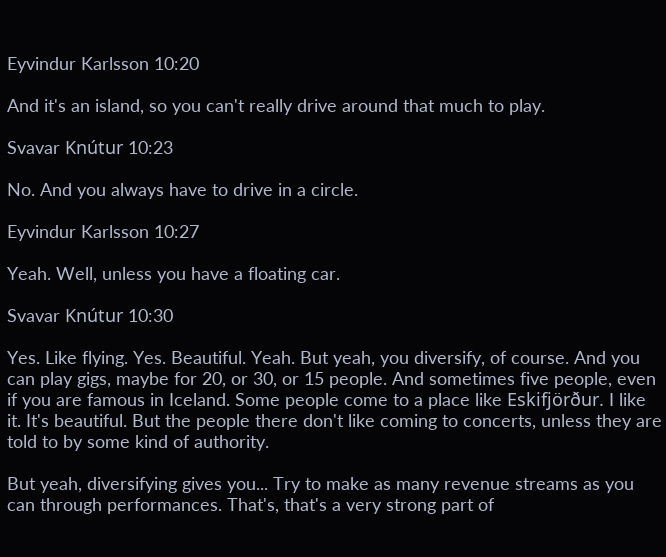Eyvindur Karlsson 10:20

And it's an island, so you can't really drive around that much to play.

Svavar Knútur 10:23

No. And you always have to drive in a circle.

Eyvindur Karlsson 10:27

Yeah. Well, unless you have a floating car.

Svavar Knútur 10:30

Yes. Like flying. Yes. Beautiful. Yeah. But yeah, you diversify, of course. And you can play gigs, maybe for 20, or 30, or 15 people. And sometimes five people, even if you are famous in Iceland. Some people come to a place like Eskifjörður. I like it. It's beautiful. But the people there don't like coming to concerts, unless they are told to by some kind of authority.

But yeah, diversifying gives you... Try to make as many revenue streams as you can through performances. That's, that's a very strong part of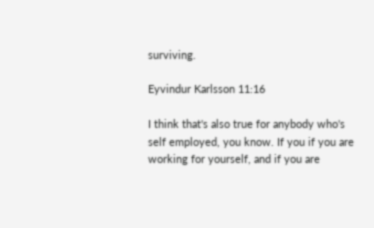surviving.

Eyvindur Karlsson 11:16

I think that's also true for anybody who's self employed, you know. If you if you are working for yourself, and if you are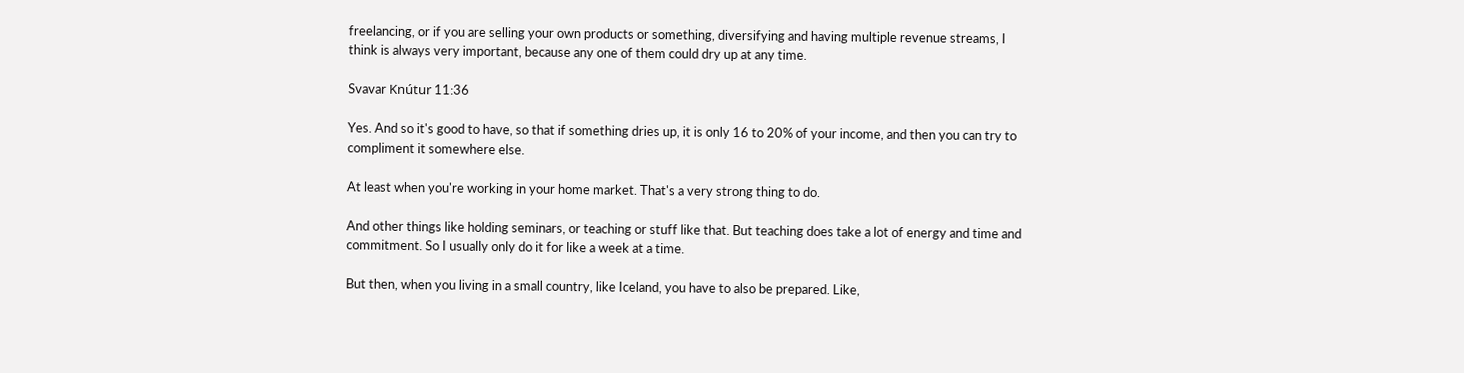freelancing, or if you are selling your own products or something, diversifying and having multiple revenue streams, I think is always very important, because any one of them could dry up at any time.

Svavar Knútur 11:36

Yes. And so it's good to have, so that if something dries up, it is only 16 to 20% of your income, and then you can try to compliment it somewhere else.

At least when you're working in your home market. That's a very strong thing to do.

And other things like holding seminars, or teaching or stuff like that. But teaching does take a lot of energy and time and commitment. So I usually only do it for like a week at a time.

But then, when you living in a small country, like Iceland, you have to also be prepared. Like,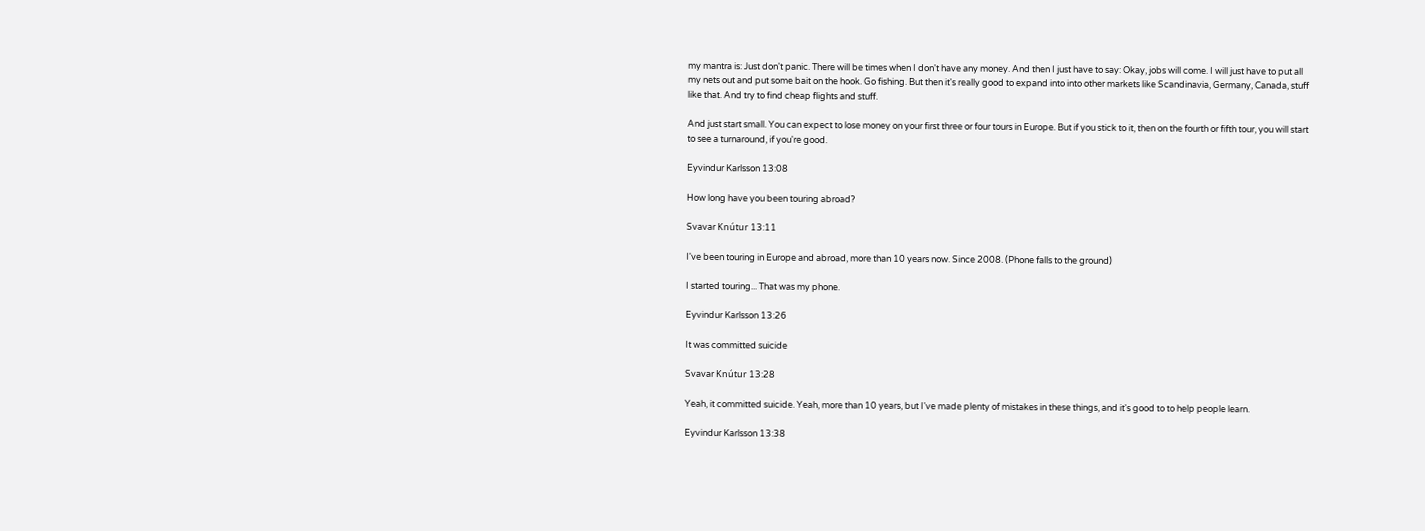my mantra is: Just don't panic. There will be times when I don't have any money. And then I just have to say: Okay, jobs will come. I will just have to put all my nets out and put some bait on the hook. Go fishing. But then it's really good to expand into into other markets like Scandinavia, Germany, Canada, stuff like that. And try to find cheap flights and stuff.

And just start small. You can expect to lose money on your first three or four tours in Europe. But if you stick to it, then on the fourth or fifth tour, you will start to see a turnaround, if you're good.

Eyvindur Karlsson 13:08

How long have you been touring abroad?

Svavar Knútur 13:11

I've been touring in Europe and abroad, more than 10 years now. Since 2008. (Phone falls to the ground)

I started touring... That was my phone.

Eyvindur Karlsson 13:26

It was committed suicide

Svavar Knútur 13:28

Yeah, it committed suicide. Yeah, more than 10 years, but I've made plenty of mistakes in these things, and it's good to to help people learn.

Eyvindur Karlsson 13:38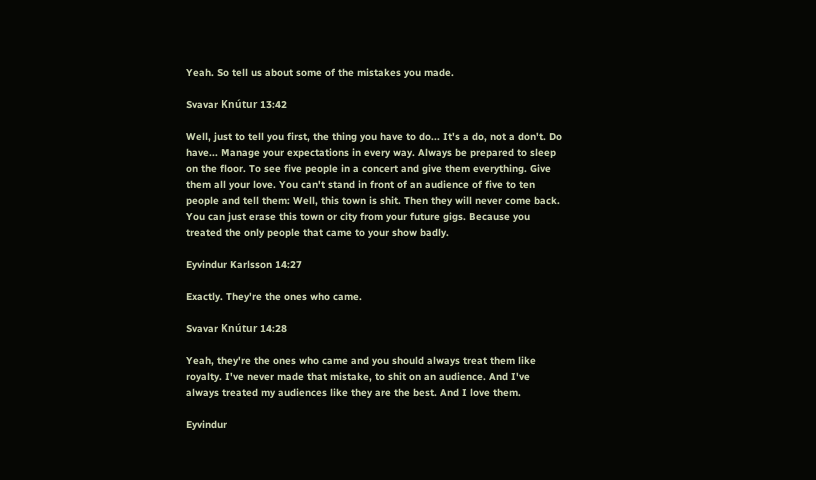Yeah. So tell us about some of the mistakes you made.

Svavar Knútur 13:42

Well, just to tell you first, the thing you have to do... It's a do, not a don't. Do have... Manage your expectations in every way. Always be prepared to sleep on the floor. To see five people in a concert and give them everything. Give them all your love. You can't stand in front of an audience of five to ten people and tell them: Well, this town is shit. Then they will never come back. You can just erase this town or city from your future gigs. Because you treated the only people that came to your show badly.

Eyvindur Karlsson 14:27

Exactly. They're the ones who came.

Svavar Knútur 14:28

Yeah, they're the ones who came and you should always treat them like royalty. I've never made that mistake, to shit on an audience. And I've always treated my audiences like they are the best. And I love them.

Eyvindur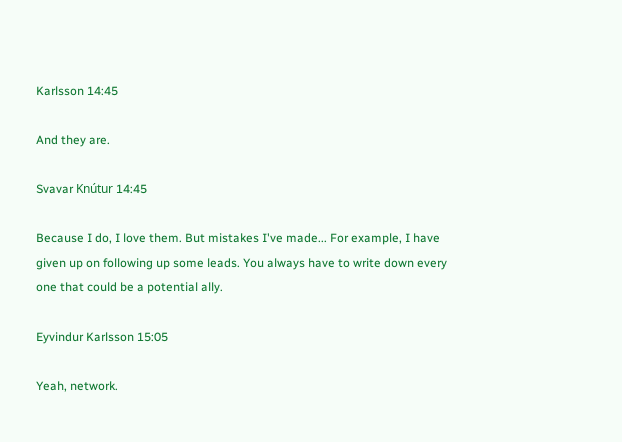Karlsson 14:45

And they are.

Svavar Knútur 14:45

Because I do, I love them. But mistakes I've made... For example, I have given up on following up some leads. You always have to write down every one that could be a potential ally.

Eyvindur Karlsson 15:05

Yeah, network.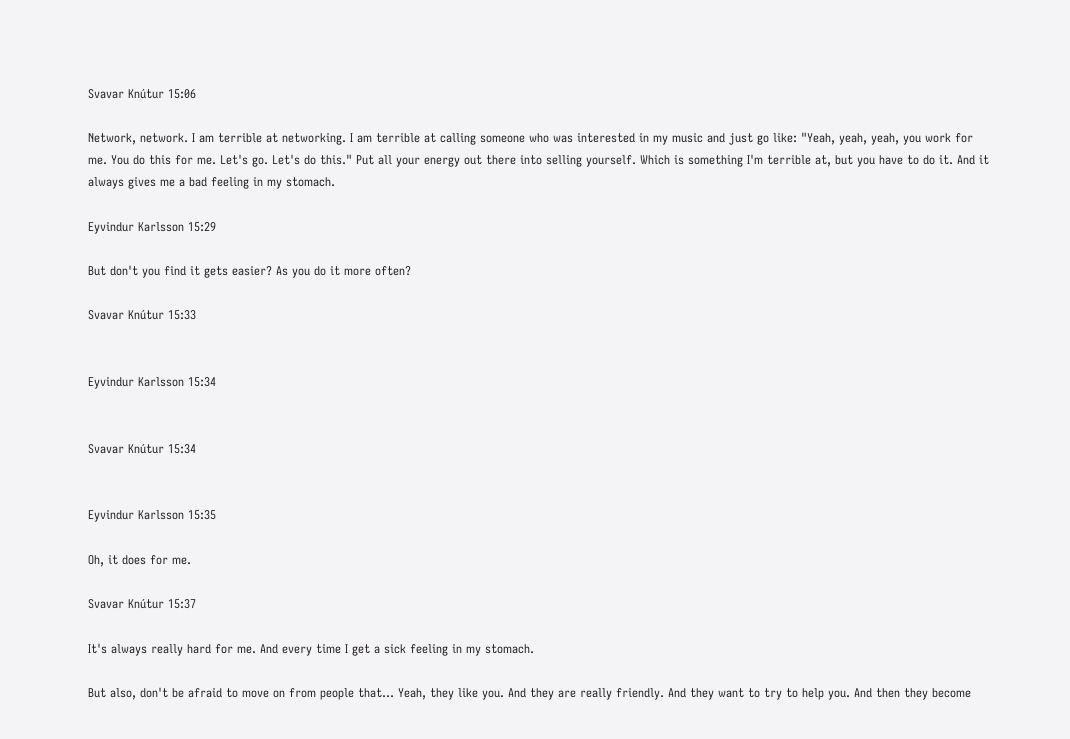Svavar Knútur 15:06

Network, network. I am terrible at networking. I am terrible at calling someone who was interested in my music and just go like: "Yeah, yeah, yeah, you work for me. You do this for me. Let's go. Let's do this." Put all your energy out there into selling yourself. Which is something I'm terrible at, but you have to do it. And it always gives me a bad feeling in my stomach.

Eyvindur Karlsson 15:29

But don't you find it gets easier? As you do it more often?

Svavar Knútur 15:33


Eyvindur Karlsson 15:34


Svavar Knútur 15:34


Eyvindur Karlsson 15:35

Oh, it does for me.

Svavar Knútur 15:37

It's always really hard for me. And every time I get a sick feeling in my stomach.

But also, don't be afraid to move on from people that... Yeah, they like you. And they are really friendly. And they want to try to help you. And then they become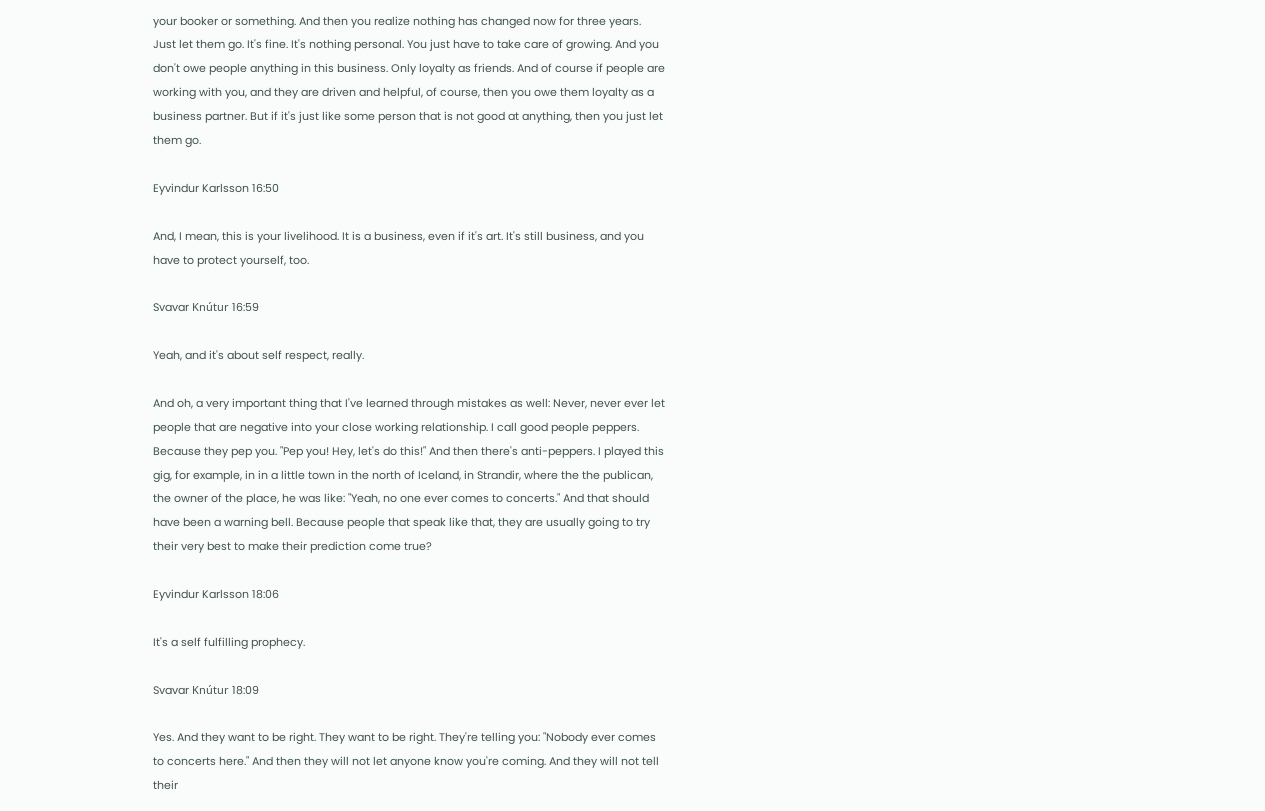your booker or something. And then you realize nothing has changed now for three years. Just let them go. It's fine. It's nothing personal. You just have to take care of growing. And you don't owe people anything in this business. Only loyalty as friends. And of course if people are working with you, and they are driven and helpful, of course, then you owe them loyalty as a business partner. But if it's just like some person that is not good at anything, then you just let them go.

Eyvindur Karlsson 16:50

And, I mean, this is your livelihood. It is a business, even if it's art. It's still business, and you have to protect yourself, too.

Svavar Knútur 16:59

Yeah, and it's about self respect, really.

And oh, a very important thing that I've learned through mistakes as well: Never, never ever let people that are negative into your close working relationship. I call good people peppers. Because they pep you. "Pep you! Hey, let's do this!" And then there's anti-peppers. I played this gig, for example, in in a little town in the north of Iceland, in Strandir, where the the publican, the owner of the place, he was like: "Yeah, no one ever comes to concerts." And that should have been a warning bell. Because people that speak like that, they are usually going to try their very best to make their prediction come true?

Eyvindur Karlsson 18:06

It's a self fulfilling prophecy.

Svavar Knútur 18:09

Yes. And they want to be right. They want to be right. They're telling you: "Nobody ever comes to concerts here." And then they will not let anyone know you're coming. And they will not tell their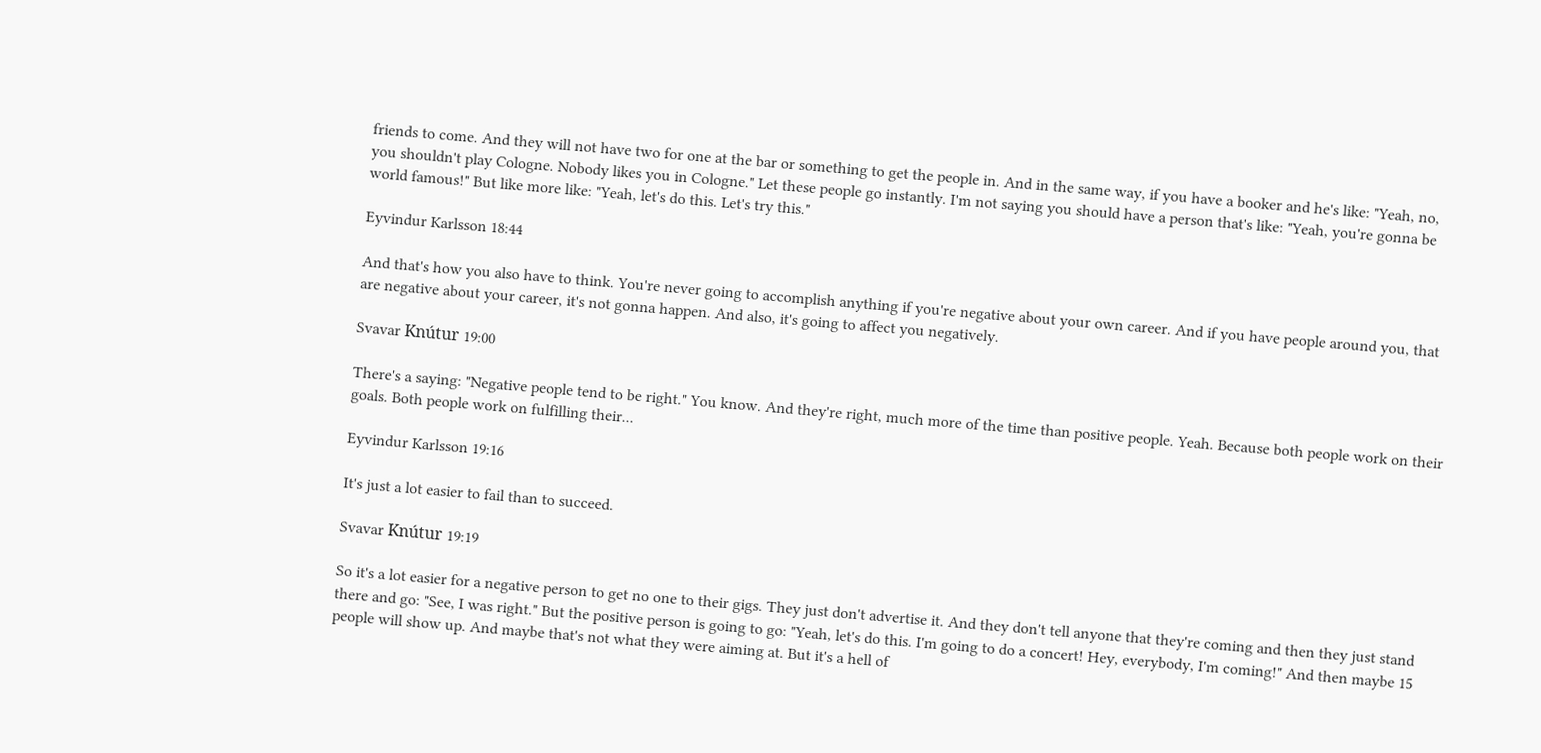friends to come. And they will not have two for one at the bar or something to get the people in. And in the same way, if you have a booker and he's like: "Yeah, no, you shouldn't play Cologne. Nobody likes you in Cologne." Let these people go instantly. I'm not saying you should have a person that's like: "Yeah, you're gonna be world famous!" But like more like: "Yeah, let's do this. Let's try this."

Eyvindur Karlsson 18:44

And that's how you also have to think. You're never going to accomplish anything if you're negative about your own career. And if you have people around you, that are negative about your career, it's not gonna happen. And also, it's going to affect you negatively.

Svavar Knútur 19:00

There's a saying: "Negative people tend to be right." You know. And they're right, much more of the time than positive people. Yeah. Because both people work on their goals. Both people work on fulfilling their...

Eyvindur Karlsson 19:16

It's just a lot easier to fail than to succeed.

Svavar Knútur 19:19

So it's a lot easier for a negative person to get no one to their gigs. They just don't advertise it. And they don't tell anyone that they're coming and then they just stand there and go: "See, I was right." But the positive person is going to go: "Yeah, let's do this. I'm going to do a concert! Hey, everybody, I'm coming!" And then maybe 15 people will show up. And maybe that's not what they were aiming at. But it's a hell of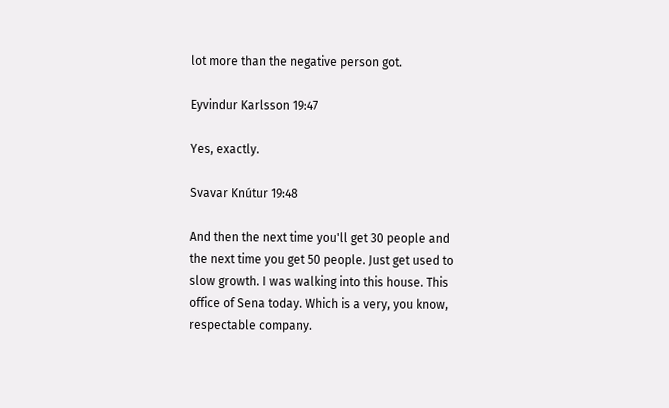lot more than the negative person got.

Eyvindur Karlsson 19:47

Yes, exactly.

Svavar Knútur 19:48

And then the next time you'll get 30 people and the next time you get 50 people. Just get used to slow growth. I was walking into this house. This office of Sena today. Which is a very, you know, respectable company.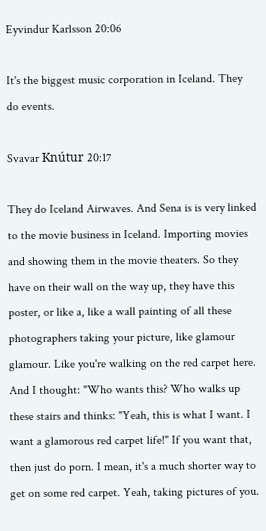Eyvindur Karlsson 20:06

It's the biggest music corporation in Iceland. They do events.

Svavar Knútur 20:17

They do Iceland Airwaves. And Sena is is very linked to the movie business in Iceland. Importing movies and showing them in the movie theaters. So they have on their wall on the way up, they have this poster, or like a, like a wall painting of all these photographers taking your picture, like glamour glamour. Like you're walking on the red carpet here. And I thought: "Who wants this? Who walks up these stairs and thinks: "Yeah, this is what I want. I want a glamorous red carpet life!" If you want that, then just do porn. I mean, it's a much shorter way to get on some red carpet. Yeah, taking pictures of you.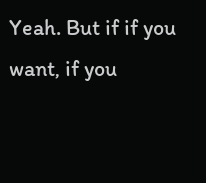Yeah. But if if you want, if you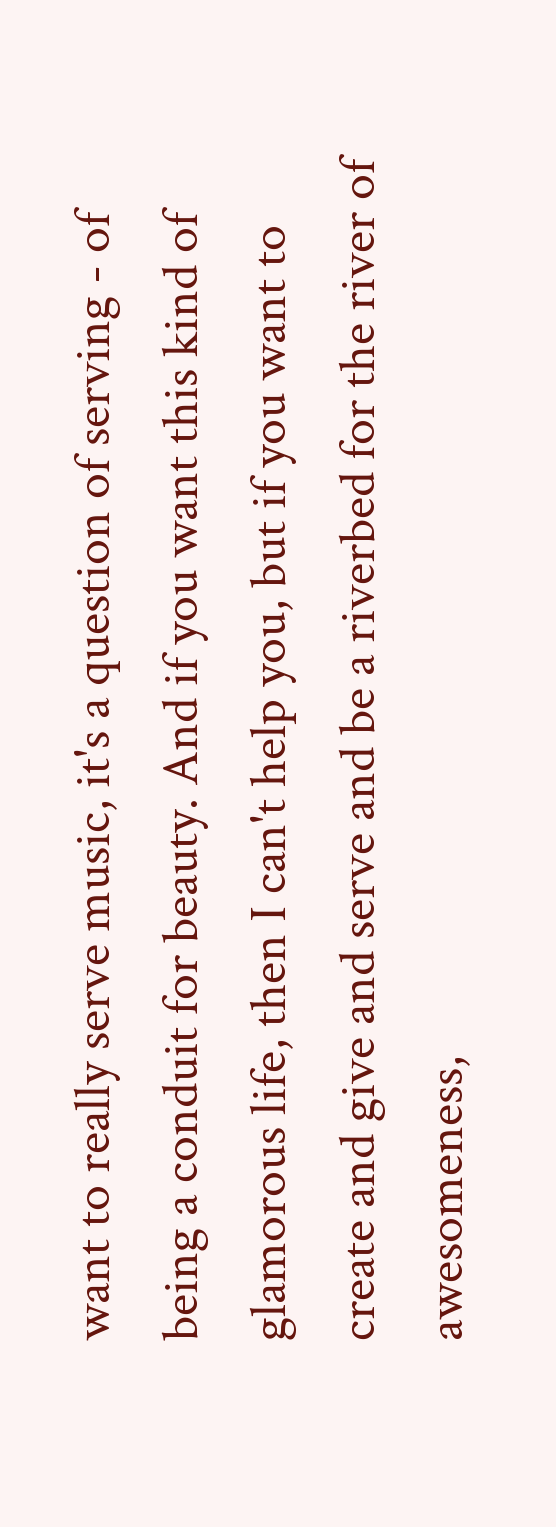want to really serve music, it's a question of serving - of being a conduit for beauty. And if you want this kind of glamorous life, then I can't help you, but if you want to create and give and serve and be a riverbed for the river of awesomeness,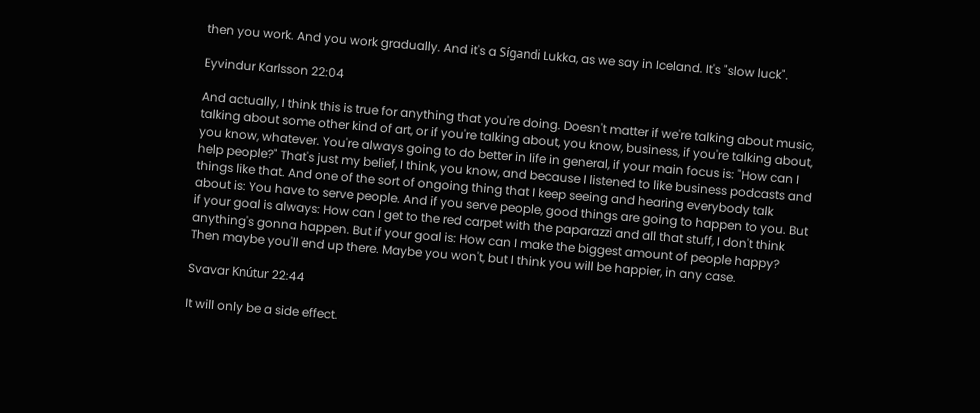then you work. And you work gradually. And it's a Sígandi Lukka, as we say in Iceland. It's "slow luck".

Eyvindur Karlsson 22:04

And actually, I think this is true for anything that you're doing. Doesn't matter if we're talking about music, talking about some other kind of art, or if you're talking about, you know, business, if you're talking about, you know, whatever. You're always going to do better in life in general, if your main focus is: "How can I help people?" That's just my belief, I think, you know, and because I listened to like business podcasts and things like that. And one of the sort of ongoing thing that I keep seeing and hearing everybody talk about is: You have to serve people. And if you serve people, good things are going to happen to you. But if your goal is always: How can I get to the red carpet with the paparazzi and all that stuff, I don't think anything's gonna happen. But if your goal is: How can I make the biggest amount of people happy? Then maybe you'll end up there. Maybe you won't, but I think you will be happier, in any case.

Svavar Knútur 22:44

It will only be a side effect.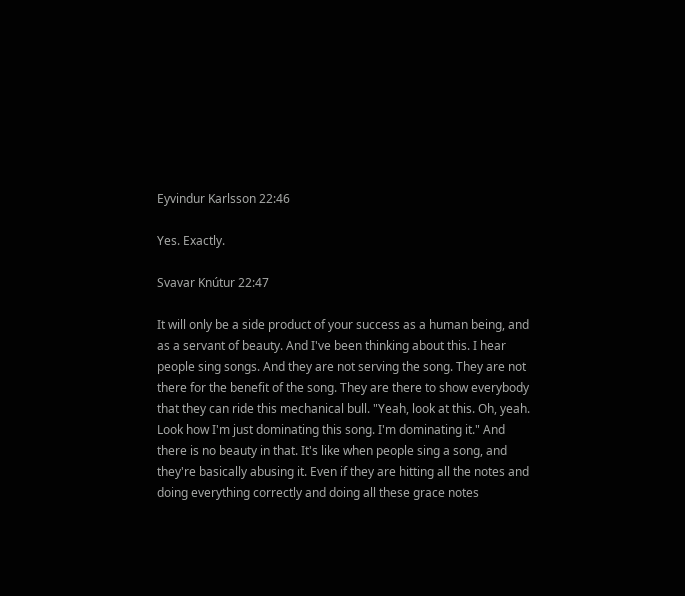Eyvindur Karlsson 22:46

Yes. Exactly.

Svavar Knútur 22:47

It will only be a side product of your success as a human being, and as a servant of beauty. And I've been thinking about this. I hear people sing songs. And they are not serving the song. They are not there for the benefit of the song. They are there to show everybody that they can ride this mechanical bull. "Yeah, look at this. Oh, yeah. Look how I'm just dominating this song. I'm dominating it." And there is no beauty in that. It's like when people sing a song, and they're basically abusing it. Even if they are hitting all the notes and doing everything correctly and doing all these grace notes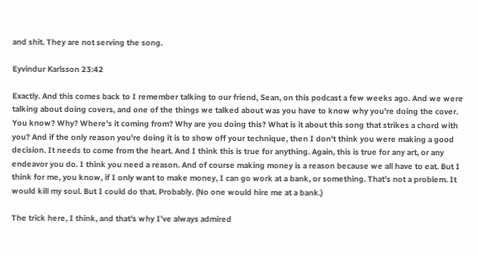and shit. They are not serving the song.

Eyvindur Karlsson 23:42

Exactly. And this comes back to I remember talking to our friend, Sean, on this podcast a few weeks ago. And we were talking about doing covers, and one of the things we talked about was you have to know why you're doing the cover. You know? Why? Where's it coming from? Why are you doing this? What is it about this song that strikes a chord with you? And if the only reason you're doing it is to show off your technique, then I don't think you were making a good decision. It needs to come from the heart. And I think this is true for anything. Again, this is true for any art, or any endeavor you do. I think you need a reason. And of course making money is a reason because we all have to eat. But I think for me, you know, if I only want to make money, I can go work at a bank, or something. That's not a problem. It would kill my soul. But I could do that. Probably. (No one would hire me at a bank.)

The trick here, I think, and that's why I've always admired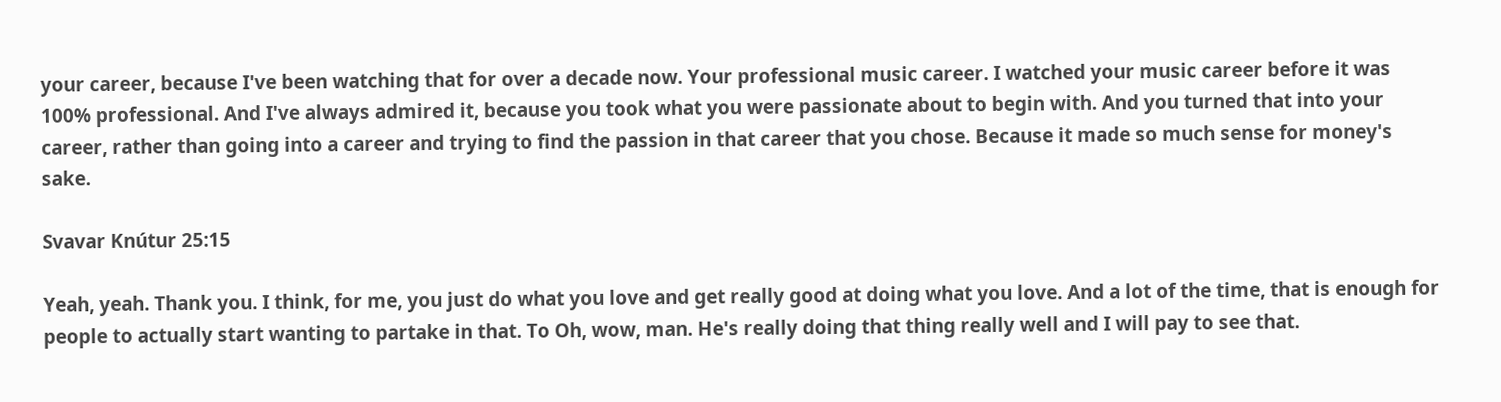your career, because I've been watching that for over a decade now. Your professional music career. I watched your music career before it was 100% professional. And I've always admired it, because you took what you were passionate about to begin with. And you turned that into your career, rather than going into a career and trying to find the passion in that career that you chose. Because it made so much sense for money's sake.

Svavar Knútur 25:15

Yeah, yeah. Thank you. I think, for me, you just do what you love and get really good at doing what you love. And a lot of the time, that is enough for people to actually start wanting to partake in that. To Oh, wow, man. He's really doing that thing really well and I will pay to see that.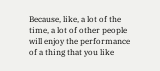Because, like, a lot of the time, a lot of other people will enjoy the performance of a thing that you like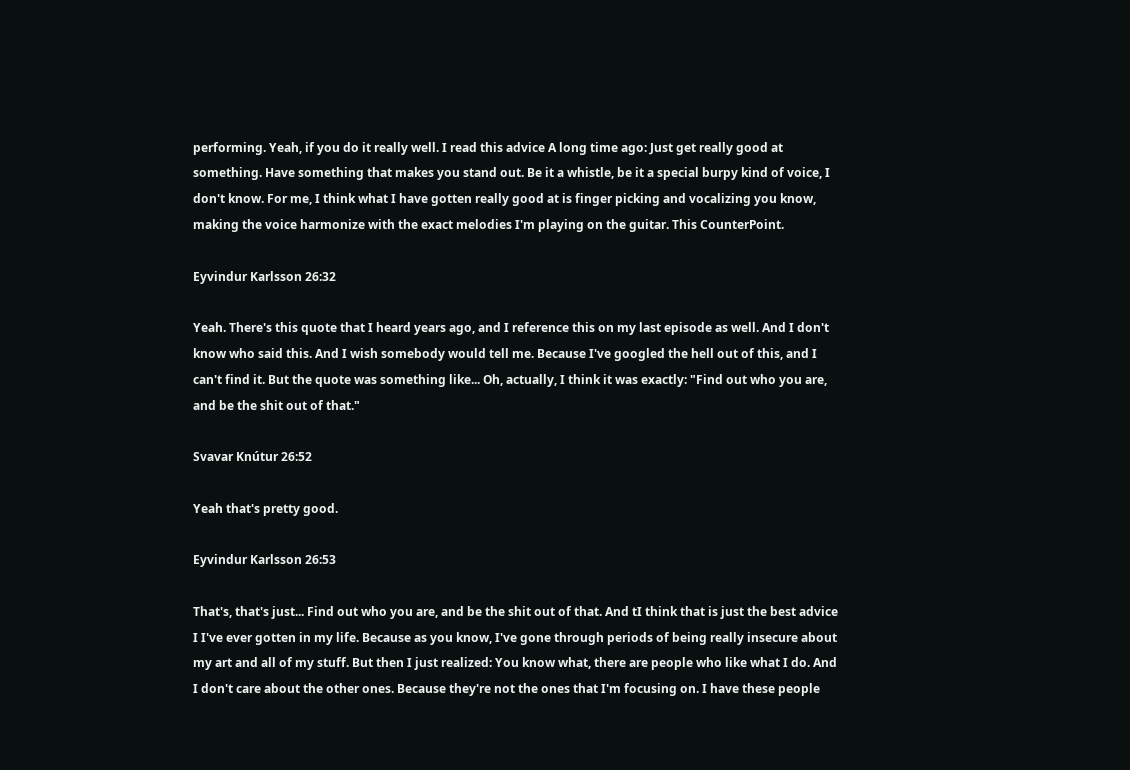performing. Yeah, if you do it really well. I read this advice A long time ago: Just get really good at something. Have something that makes you stand out. Be it a whistle, be it a special burpy kind of voice, I don't know. For me, I think what I have gotten really good at is finger picking and vocalizing you know, making the voice harmonize with the exact melodies I'm playing on the guitar. This CounterPoint.

Eyvindur Karlsson 26:32

Yeah. There's this quote that I heard years ago, and I reference this on my last episode as well. And I don't know who said this. And I wish somebody would tell me. Because I've googled the hell out of this, and I can't find it. But the quote was something like... Oh, actually, I think it was exactly: "Find out who you are, and be the shit out of that."

Svavar Knútur 26:52

Yeah that's pretty good.

Eyvindur Karlsson 26:53

That's, that's just... Find out who you are, and be the shit out of that. And tI think that is just the best advice I I've ever gotten in my life. Because as you know, I've gone through periods of being really insecure about my art and all of my stuff. But then I just realized: You know what, there are people who like what I do. And I don't care about the other ones. Because they're not the ones that I'm focusing on. I have these people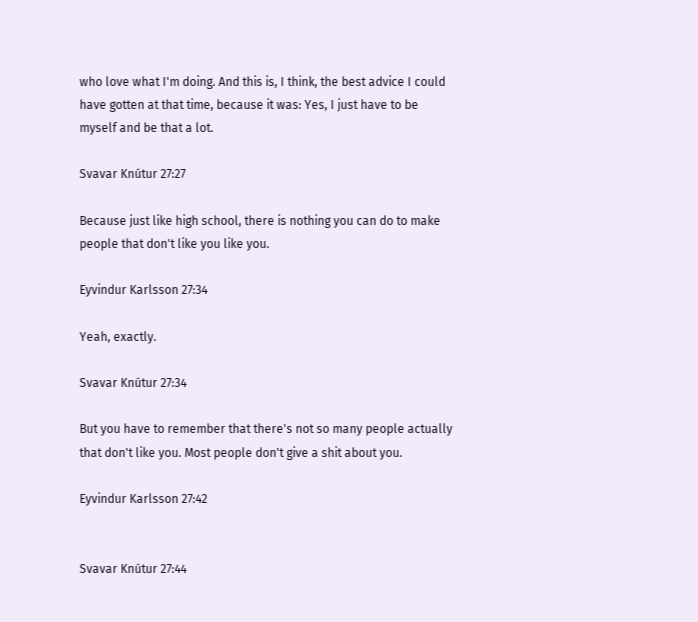who love what I'm doing. And this is, I think, the best advice I could have gotten at that time, because it was: Yes, I just have to be myself and be that a lot.

Svavar Knútur 27:27

Because just like high school, there is nothing you can do to make people that don't like you like you.

Eyvindur Karlsson 27:34

Yeah, exactly.

Svavar Knútur 27:34

But you have to remember that there's not so many people actually that don't like you. Most people don't give a shit about you.

Eyvindur Karlsson 27:42


Svavar Knútur 27:44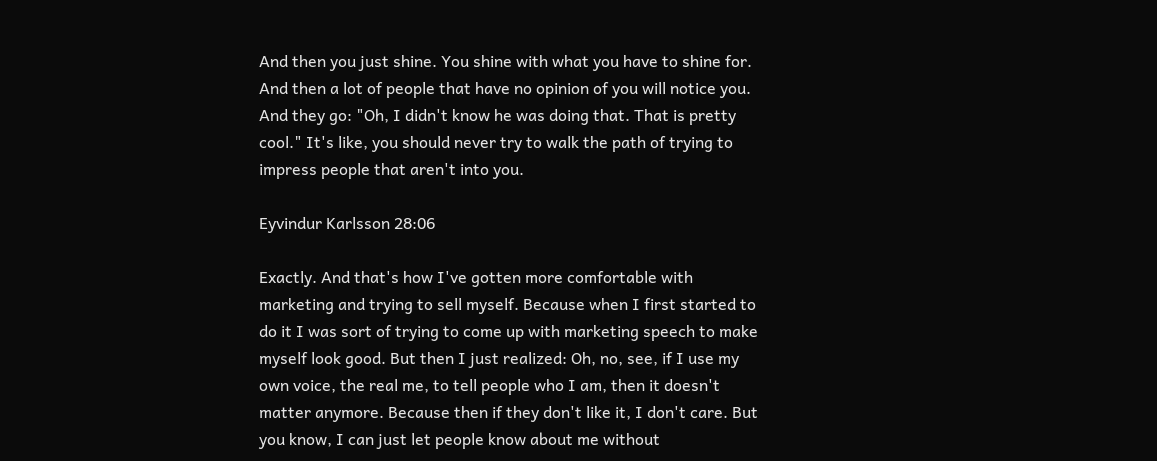And then you just shine. You shine with what you have to shine for. And then a lot of people that have no opinion of you will notice you. And they go: "Oh, I didn't know he was doing that. That is pretty cool." It's like, you should never try to walk the path of trying to impress people that aren't into you.

Eyvindur Karlsson 28:06

Exactly. And that's how I've gotten more comfortable with marketing and trying to sell myself. Because when I first started to do it I was sort of trying to come up with marketing speech to make myself look good. But then I just realized: Oh, no, see, if I use my own voice, the real me, to tell people who I am, then it doesn't matter anymore. Because then if they don't like it, I don't care. But you know, I can just let people know about me without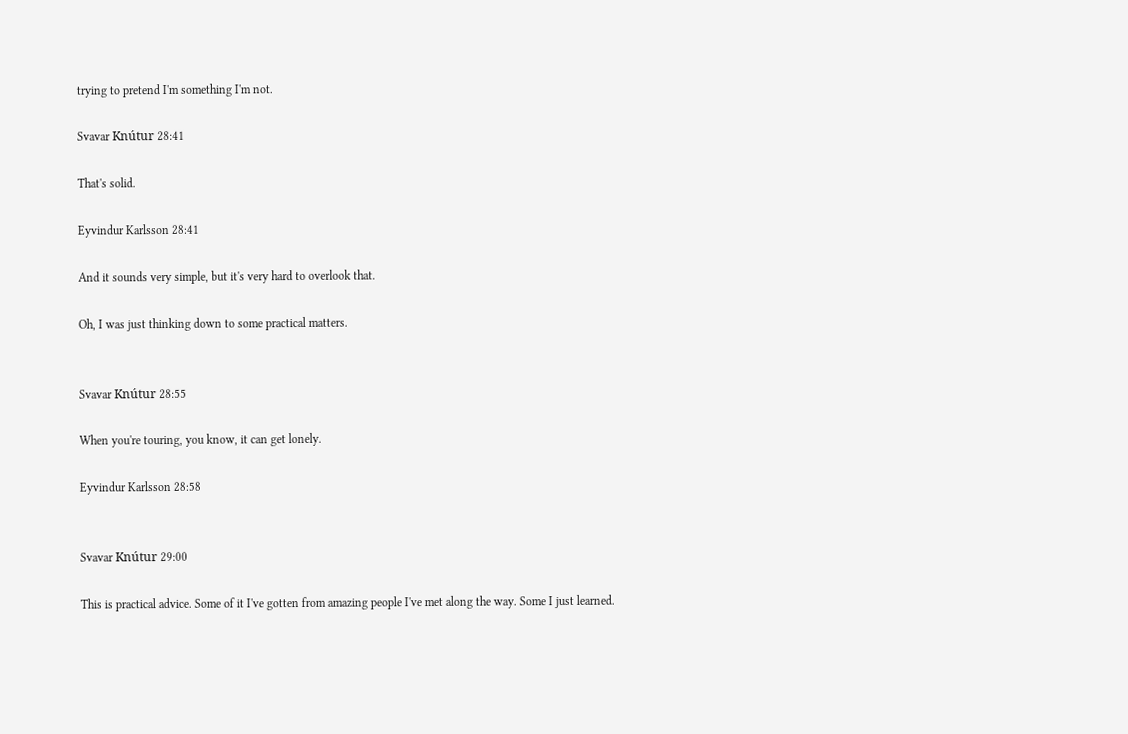trying to pretend I'm something I'm not.

Svavar Knútur 28:41

That's solid.

Eyvindur Karlsson 28:41

And it sounds very simple, but it's very hard to overlook that.

Oh, I was just thinking down to some practical matters.


Svavar Knútur 28:55

When you're touring, you know, it can get lonely.

Eyvindur Karlsson 28:58


Svavar Knútur 29:00

This is practical advice. Some of it I've gotten from amazing people I've met along the way. Some I just learned.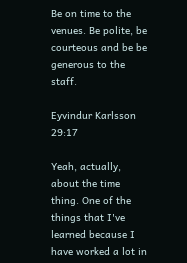Be on time to the venues. Be polite, be courteous and be be generous to the staff.

Eyvindur Karlsson 29:17

Yeah, actually, about the time thing. One of the things that I've learned because I have worked a lot in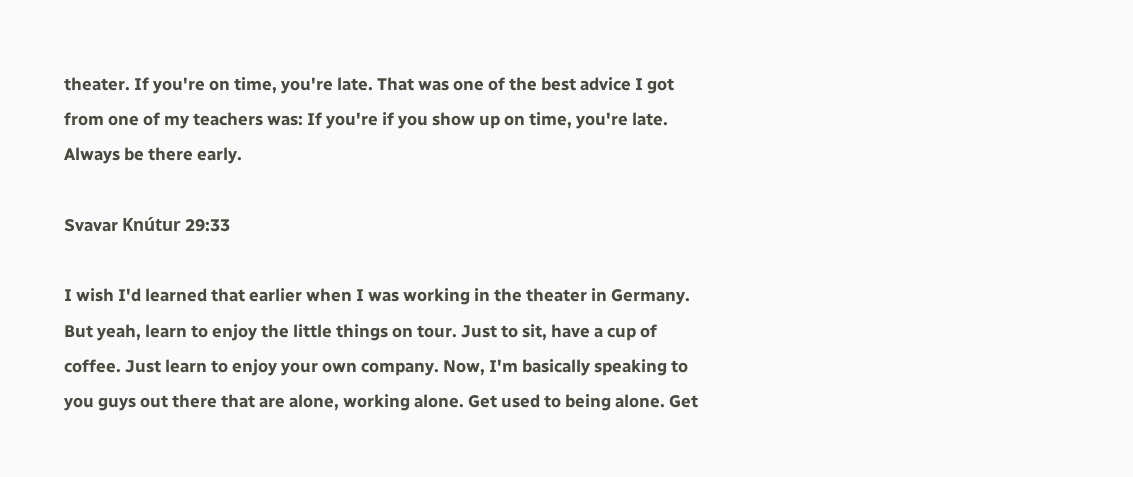theater. If you're on time, you're late. That was one of the best advice I got from one of my teachers was: If you're if you show up on time, you're late. Always be there early.

Svavar Knútur 29:33

I wish I'd learned that earlier when I was working in the theater in Germany. But yeah, learn to enjoy the little things on tour. Just to sit, have a cup of coffee. Just learn to enjoy your own company. Now, I'm basically speaking to you guys out there that are alone, working alone. Get used to being alone. Get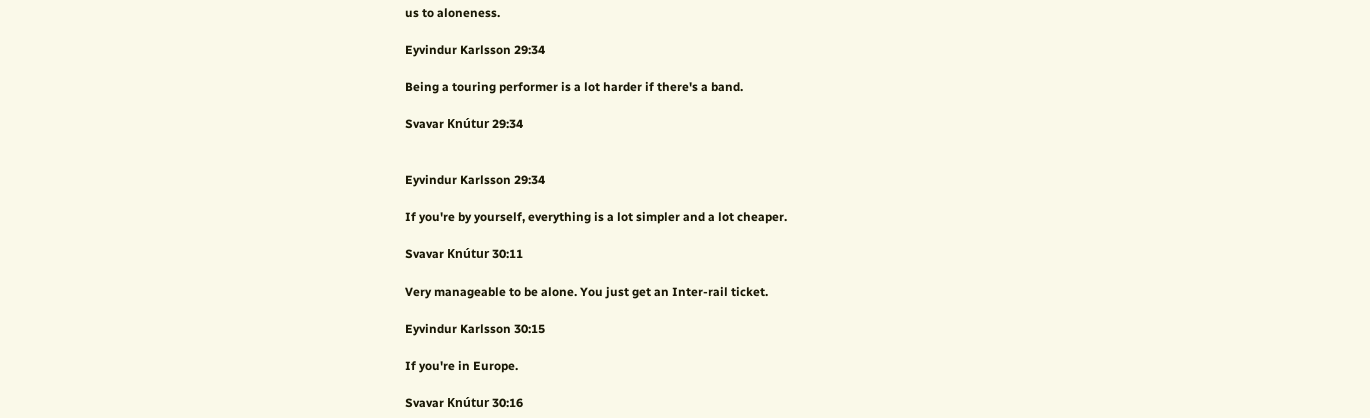us to aloneness.

Eyvindur Karlsson 29:34

Being a touring performer is a lot harder if there's a band.

Svavar Knútur 29:34


Eyvindur Karlsson 29:34

If you're by yourself, everything is a lot simpler and a lot cheaper.

Svavar Knútur 30:11

Very manageable to be alone. You just get an Inter-rail ticket.

Eyvindur Karlsson 30:15

If you're in Europe.

Svavar Knútur 30:16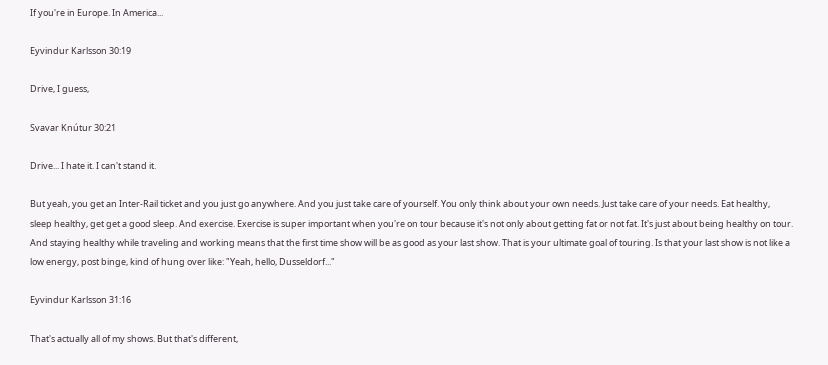If you're in Europe. In America...

Eyvindur Karlsson 30:19

Drive, I guess,

Svavar Knútur 30:21

Drive... I hate it. I can't stand it.

But yeah, you get an Inter-Rail ticket and you just go anywhere. And you just take care of yourself. You only think about your own needs. Just take care of your needs. Eat healthy, sleep healthy, get get a good sleep. And exercise. Exercise is super important when you're on tour because it's not only about getting fat or not fat. It's just about being healthy on tour. And staying healthy while traveling and working means that the first time show will be as good as your last show. That is your ultimate goal of touring. Is that your last show is not like a low energy, post binge, kind of hung over like: "Yeah, hello, Dusseldorf..."

Eyvindur Karlsson 31:16

That's actually all of my shows. But that's different,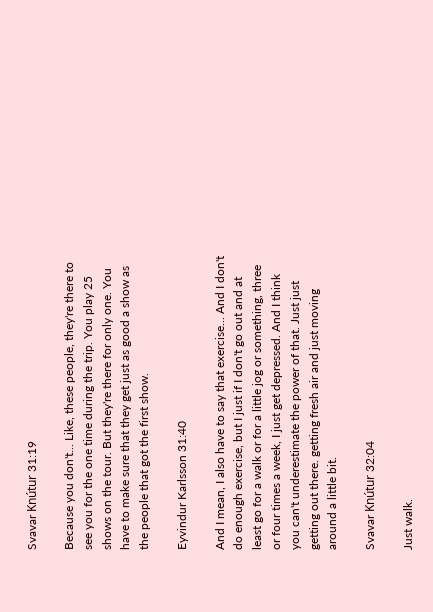Svavar Knútur 31:19

Because you don't... Like, these people, they're there to see you for the one time during the trip. You play 25 shows on the tour. But they're there for only one. You have to make sure that they get just as good a show as the people that got the first show.

Eyvindur Karlsson 31:40

And I mean, I also have to say that exercise... And I don't do enough exercise, but I just if I don't go out and at least go for a walk or for a little jog or something, three or four times a week, I just get depressed. And I think you can't underestimate the power of that. Just just getting out there. getting fresh air and just moving around a little bit.

Svavar Knútur 32:04

Just walk.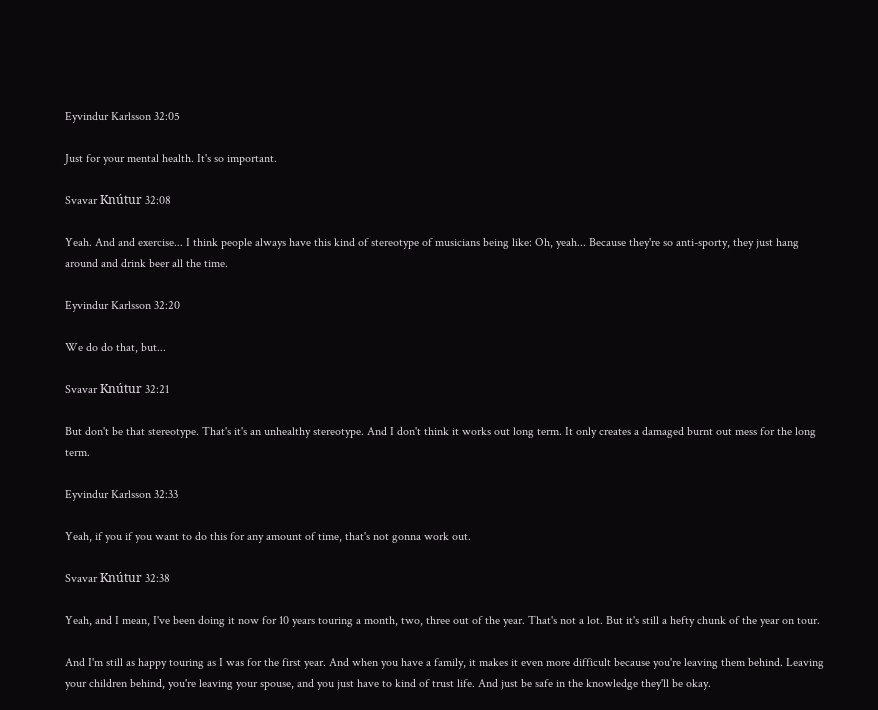Eyvindur Karlsson 32:05

Just for your mental health. It's so important.

Svavar Knútur 32:08

Yeah. And and exercise... I think people always have this kind of stereotype of musicians being like: Oh, yeah... Because they're so anti-sporty, they just hang around and drink beer all the time.

Eyvindur Karlsson 32:20

We do do that, but...

Svavar Knútur 32:21

But don't be that stereotype. That's it's an unhealthy stereotype. And I don't think it works out long term. It only creates a damaged burnt out mess for the long term.

Eyvindur Karlsson 32:33

Yeah, if you if you want to do this for any amount of time, that's not gonna work out.

Svavar Knútur 32:38

Yeah, and I mean, I've been doing it now for 10 years touring a month, two, three out of the year. That's not a lot. But it's still a hefty chunk of the year on tour.

And I'm still as happy touring as I was for the first year. And when you have a family, it makes it even more difficult because you're leaving them behind. Leaving your children behind, you're leaving your spouse, and you just have to kind of trust life. And just be safe in the knowledge they'll be okay.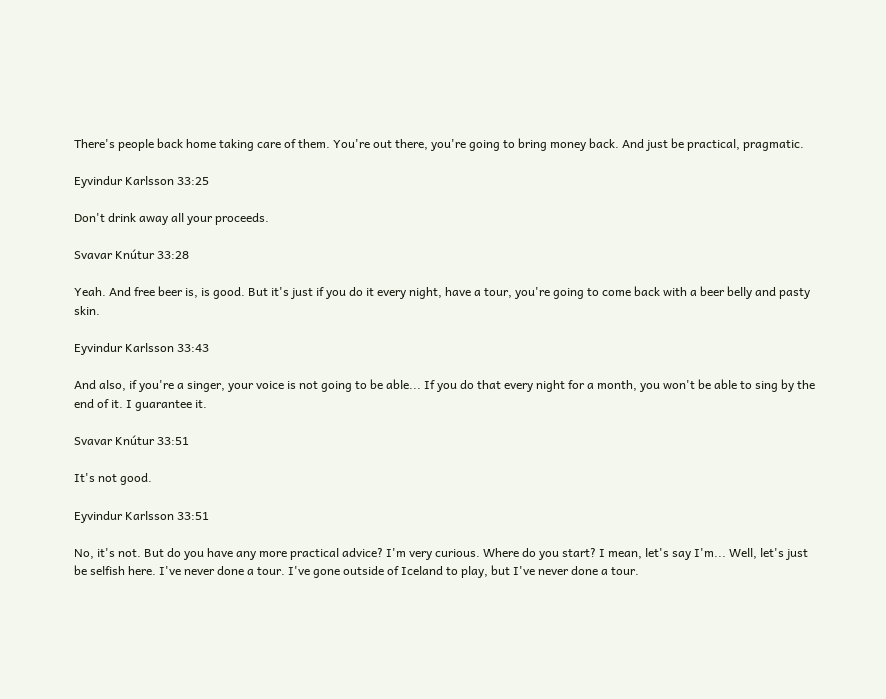There's people back home taking care of them. You're out there, you're going to bring money back. And just be practical, pragmatic.

Eyvindur Karlsson 33:25

Don't drink away all your proceeds.

Svavar Knútur 33:28

Yeah. And free beer is, is good. But it's just if you do it every night, have a tour, you're going to come back with a beer belly and pasty skin.

Eyvindur Karlsson 33:43

And also, if you're a singer, your voice is not going to be able... If you do that every night for a month, you won't be able to sing by the end of it. I guarantee it.

Svavar Knútur 33:51

It's not good.

Eyvindur Karlsson 33:51

No, it's not. But do you have any more practical advice? I'm very curious. Where do you start? I mean, let's say I'm... Well, let's just be selfish here. I've never done a tour. I've gone outside of Iceland to play, but I've never done a tour.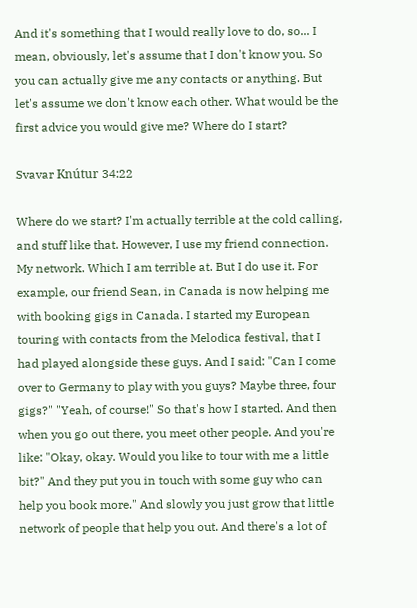And it's something that I would really love to do, so... I mean, obviously, let's assume that I don't know you. So you can actually give me any contacts or anything. But let's assume we don't know each other. What would be the first advice you would give me? Where do I start?

Svavar Knútur 34:22

Where do we start? I'm actually terrible at the cold calling, and stuff like that. However, I use my friend connection. My network. Which I am terrible at. But I do use it. For example, our friend Sean, in Canada is now helping me with booking gigs in Canada. I started my European touring with contacts from the Melodica festival, that I had played alongside these guys. And I said: "Can I come over to Germany to play with you guys? Maybe three, four gigs?" "Yeah, of course!" So that's how I started. And then when you go out there, you meet other people. And you're like: "Okay, okay. Would you like to tour with me a little bit?" And they put you in touch with some guy who can help you book more." And slowly you just grow that little network of people that help you out. And there's a lot of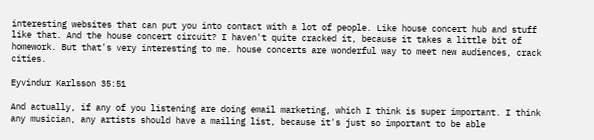interesting websites that can put you into contact with a lot of people. Like house concert hub and stuff like that. And the house concert circuit? I haven't quite cracked it, because it takes a little bit of homework. But that's very interesting to me. house concerts are wonderful way to meet new audiences, crack cities.

Eyvindur Karlsson 35:51

And actually, if any of you listening are doing email marketing, which I think is super important. I think any musician, any artists should have a mailing list, because it's just so important to be able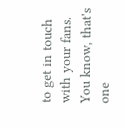to get in touch with your fans. You know, that's one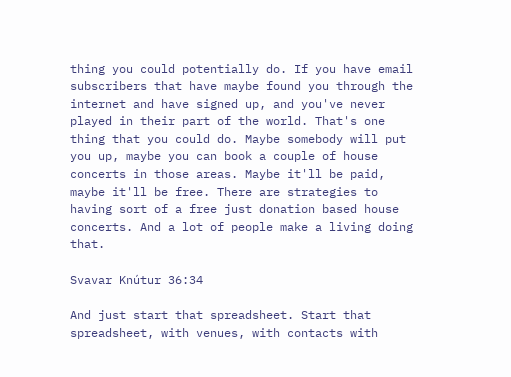thing you could potentially do. If you have email subscribers that have maybe found you through the internet and have signed up, and you've never played in their part of the world. That's one thing that you could do. Maybe somebody will put you up, maybe you can book a couple of house concerts in those areas. Maybe it'll be paid, maybe it'll be free. There are strategies to having sort of a free just donation based house concerts. And a lot of people make a living doing that.

Svavar Knútur 36:34

And just start that spreadsheet. Start that spreadsheet, with venues, with contacts with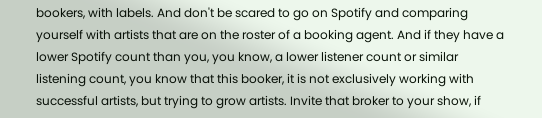bookers, with labels. And don't be scared to go on Spotify and comparing yourself with artists that are on the roster of a booking agent. And if they have a lower Spotify count than you, you know, a lower listener count or similar listening count, you know that this booker, it is not exclusively working with successful artists, but trying to grow artists. Invite that broker to your show, if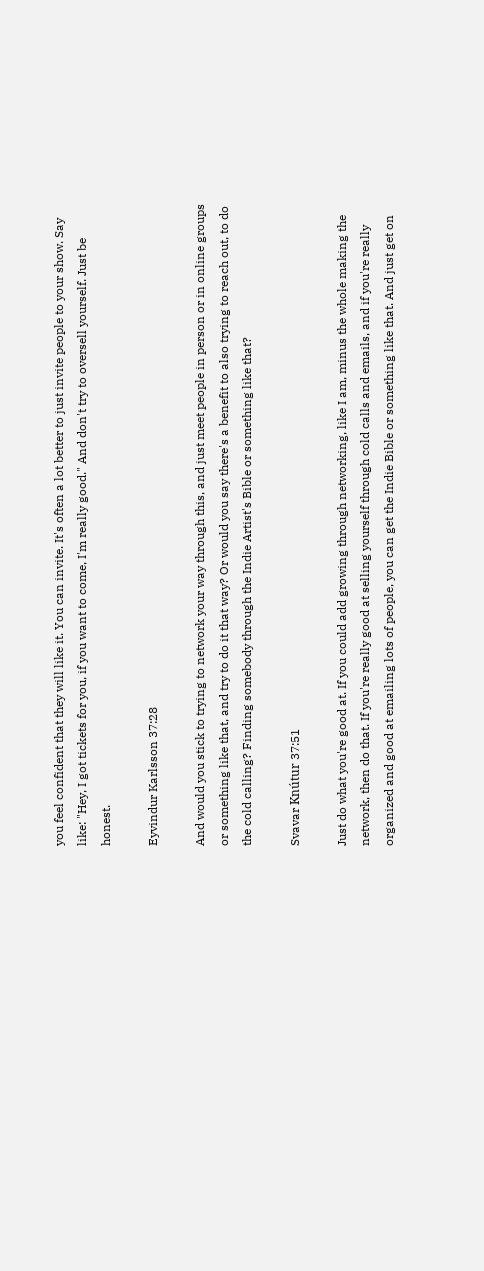you feel confident that they will like it. You can invite. It's often a lot better to just invite people to your show. Say like: "Hey, I got tickets for you, if you want to come, I'm really good." And don't try to oversell yourself. Just be honest.

Eyvindur Karlsson 37:28

And would you stick to trying to network your way through this, and just meet people in person or in online groups or something like that, and try to do it that way? Or would you say there's a benefit to also trying to reach out, to do the cold calling? Finding somebody through the Indie Artist's Bible or something like that?

Svavar Knútur 37:51

Just do what you're good at. If you could add growing through networking, like I am, minus the whole making the network, then do that. If you're really good at selling yourself through cold calls and emails, and if you're really organized and good at emailing lots of people, you can get the Indie Bible or something like that. And just get on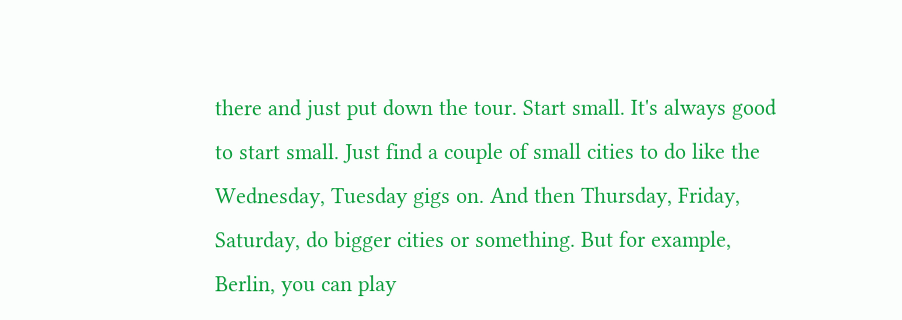there and just put down the tour. Start small. It's always good to start small. Just find a couple of small cities to do like the Wednesday, Tuesday gigs on. And then Thursday, Friday, Saturday, do bigger cities or something. But for example, Berlin, you can play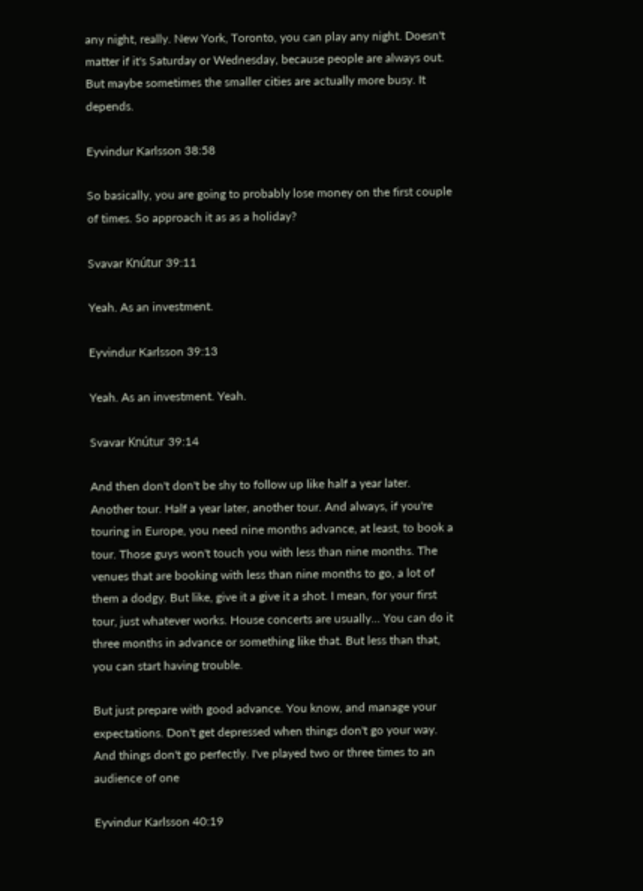any night, really. New York, Toronto, you can play any night. Doesn't matter if it's Saturday or Wednesday, because people are always out. But maybe sometimes the smaller cities are actually more busy. It depends.

Eyvindur Karlsson 38:58

So basically, you are going to probably lose money on the first couple of times. So approach it as as a holiday?

Svavar Knútur 39:11

Yeah. As an investment.

Eyvindur Karlsson 39:13

Yeah. As an investment. Yeah.

Svavar Knútur 39:14

And then don't don't be shy to follow up like half a year later. Another tour. Half a year later, another tour. And always, if you're touring in Europe, you need nine months advance, at least, to book a tour. Those guys won't touch you with less than nine months. The venues that are booking with less than nine months to go, a lot of them a dodgy. But like, give it a give it a shot. I mean, for your first tour, just whatever works. House concerts are usually... You can do it three months in advance or something like that. But less than that, you can start having trouble.

But just prepare with good advance. You know, and manage your expectations. Don't get depressed when things don't go your way. And things don't go perfectly. I've played two or three times to an audience of one

Eyvindur Karlsson 40:19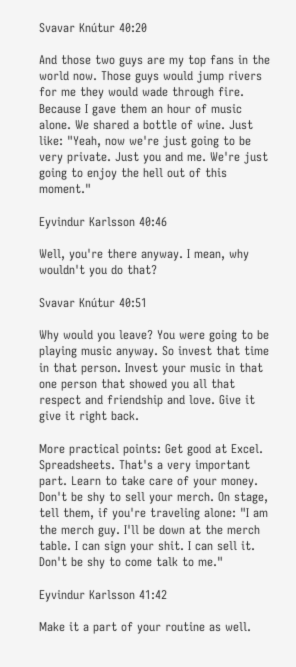Svavar Knútur 40:20

And those two guys are my top fans in the world now. Those guys would jump rivers for me they would wade through fire. Because I gave them an hour of music alone. We shared a bottle of wine. Just like: "Yeah, now we're just going to be very private. Just you and me. We're just going to enjoy the hell out of this moment."

Eyvindur Karlsson 40:46

Well, you're there anyway. I mean, why wouldn't you do that?

Svavar Knútur 40:51

Why would you leave? You were going to be playing music anyway. So invest that time in that person. Invest your music in that one person that showed you all that respect and friendship and love. Give it give it right back.

More practical points: Get good at Excel. Spreadsheets. That's a very important part. Learn to take care of your money. Don't be shy to sell your merch. On stage, tell them, if you're traveling alone: "I am the merch guy. I'll be down at the merch table. I can sign your shit. I can sell it. Don't be shy to come talk to me."

Eyvindur Karlsson 41:42

Make it a part of your routine as well.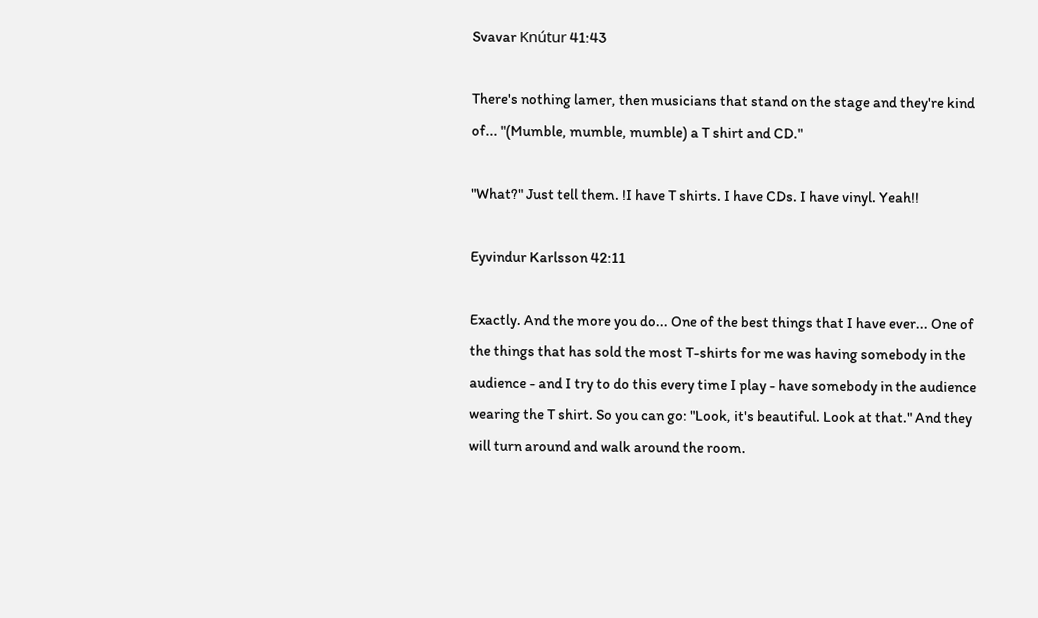Svavar Knútur 41:43

There's nothing lamer, then musicians that stand on the stage and they're kind of... "(Mumble, mumble, mumble) a T shirt and CD."

"What?" Just tell them. !I have T shirts. I have CDs. I have vinyl. Yeah!!

Eyvindur Karlsson 42:11

Exactly. And the more you do... One of the best things that I have ever... One of the things that has sold the most T-shirts for me was having somebody in the audience - and I try to do this every time I play - have somebody in the audience wearing the T shirt. So you can go: "Look, it's beautiful. Look at that." And they will turn around and walk around the room.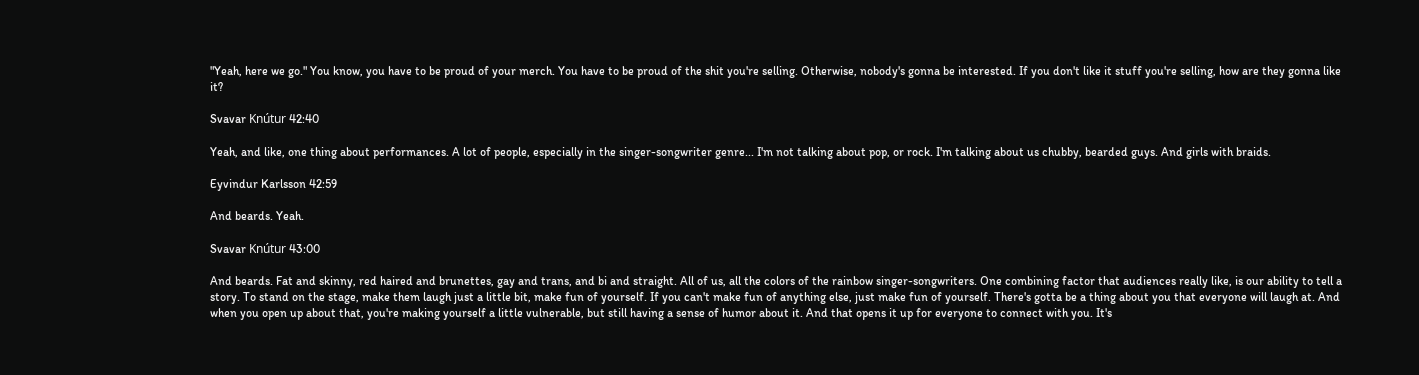"Yeah, here we go." You know, you have to be proud of your merch. You have to be proud of the shit you're selling. Otherwise, nobody's gonna be interested. If you don't like it stuff you're selling, how are they gonna like it?

Svavar Knútur 42:40

Yeah, and like, one thing about performances. A lot of people, especially in the singer-songwriter genre... I'm not talking about pop, or rock. I'm talking about us chubby, bearded guys. And girls with braids.

Eyvindur Karlsson 42:59

And beards. Yeah.

Svavar Knútur 43:00

And beards. Fat and skinny, red haired and brunettes, gay and trans, and bi and straight. All of us, all the colors of the rainbow singer-songwriters. One combining factor that audiences really like, is our ability to tell a story. To stand on the stage, make them laugh just a little bit, make fun of yourself. If you can't make fun of anything else, just make fun of yourself. There's gotta be a thing about you that everyone will laugh at. And when you open up about that, you're making yourself a little vulnerable, but still having a sense of humor about it. And that opens it up for everyone to connect with you. It's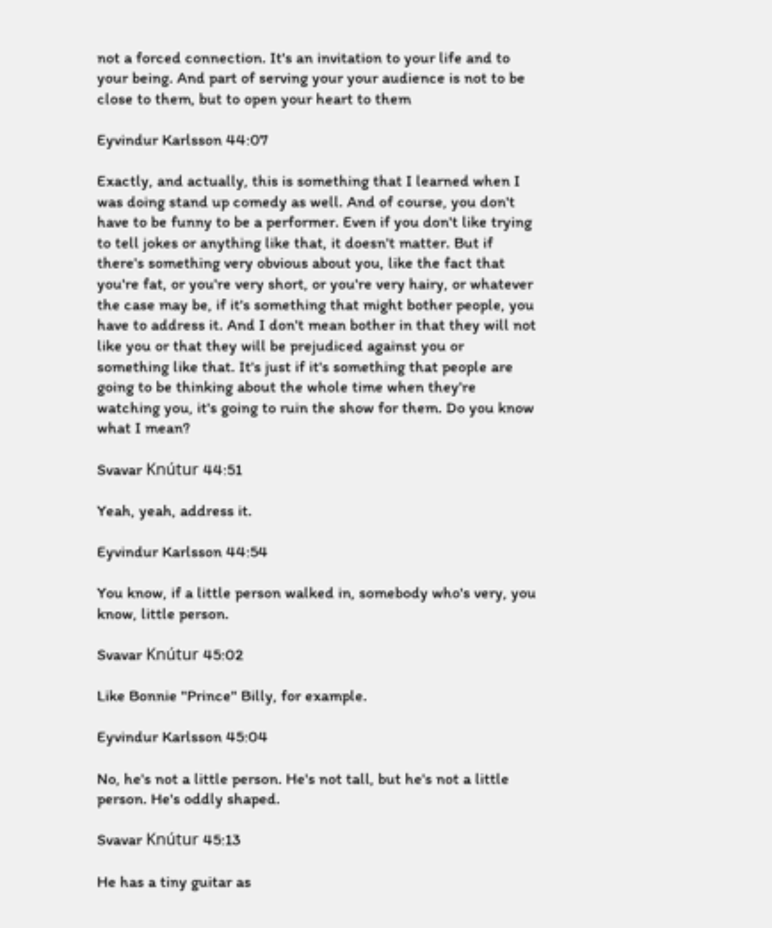not a forced connection. It's an invitation to your life and to your being. And part of serving your your audience is not to be close to them, but to open your heart to them

Eyvindur Karlsson 44:07

Exactly, and actually, this is something that I learned when I was doing stand up comedy as well. And of course, you don't have to be funny to be a performer. Even if you don't like trying to tell jokes or anything like that, it doesn't matter. But if there's something very obvious about you, like the fact that you're fat, or you're very short, or you're very hairy, or whatever the case may be, if it's something that might bother people, you have to address it. And I don't mean bother in that they will not like you or that they will be prejudiced against you or something like that. It's just if it's something that people are going to be thinking about the whole time when they're watching you, it's going to ruin the show for them. Do you know what I mean?

Svavar Knútur 44:51

Yeah, yeah, address it.

Eyvindur Karlsson 44:54

You know, if a little person walked in, somebody who's very, you know, little person.

Svavar Knútur 45:02

Like Bonnie "Prince" Billy, for example.

Eyvindur Karlsson 45:04

No, he's not a little person. He's not tall, but he's not a little person. He's oddly shaped.

Svavar Knútur 45:13

He has a tiny guitar as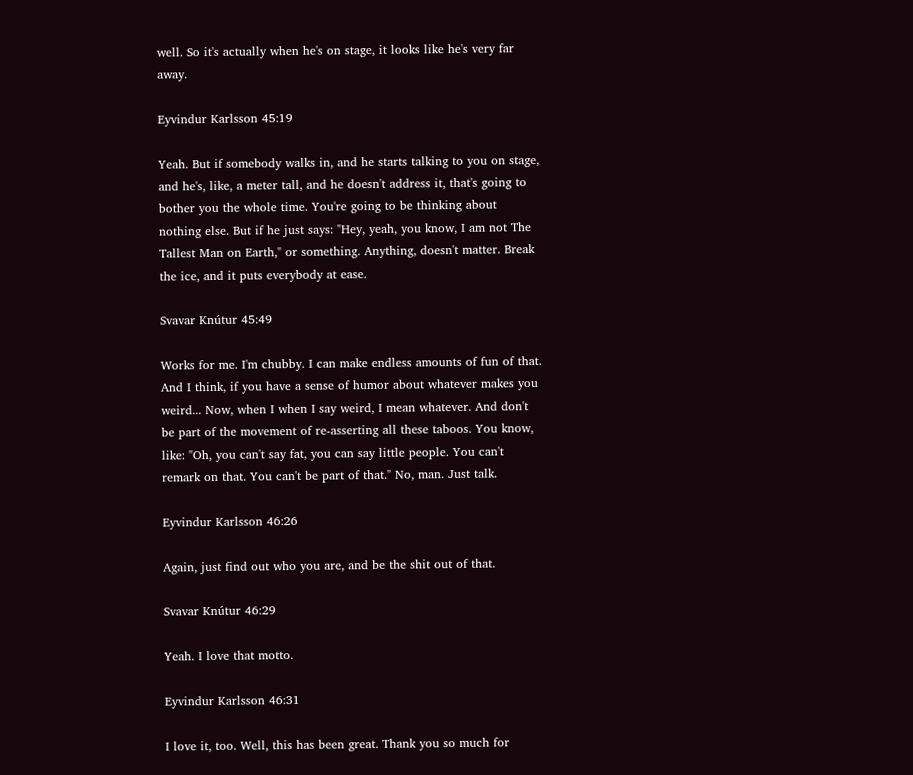well. So it's actually when he's on stage, it looks like he's very far away.

Eyvindur Karlsson 45:19

Yeah. But if somebody walks in, and he starts talking to you on stage, and he's, like, a meter tall, and he doesn't address it, that's going to bother you the whole time. You're going to be thinking about nothing else. But if he just says: "Hey, yeah, you know, I am not The Tallest Man on Earth," or something. Anything, doesn't matter. Break the ice, and it puts everybody at ease.

Svavar Knútur 45:49

Works for me. I'm chubby. I can make endless amounts of fun of that. And I think, if you have a sense of humor about whatever makes you weird... Now, when I when I say weird, I mean whatever. And don't be part of the movement of re-asserting all these taboos. You know, like: "Oh, you can't say fat, you can say little people. You can't remark on that. You can't be part of that." No, man. Just talk.

Eyvindur Karlsson 46:26

Again, just find out who you are, and be the shit out of that.

Svavar Knútur 46:29

Yeah. I love that motto.

Eyvindur Karlsson 46:31

I love it, too. Well, this has been great. Thank you so much for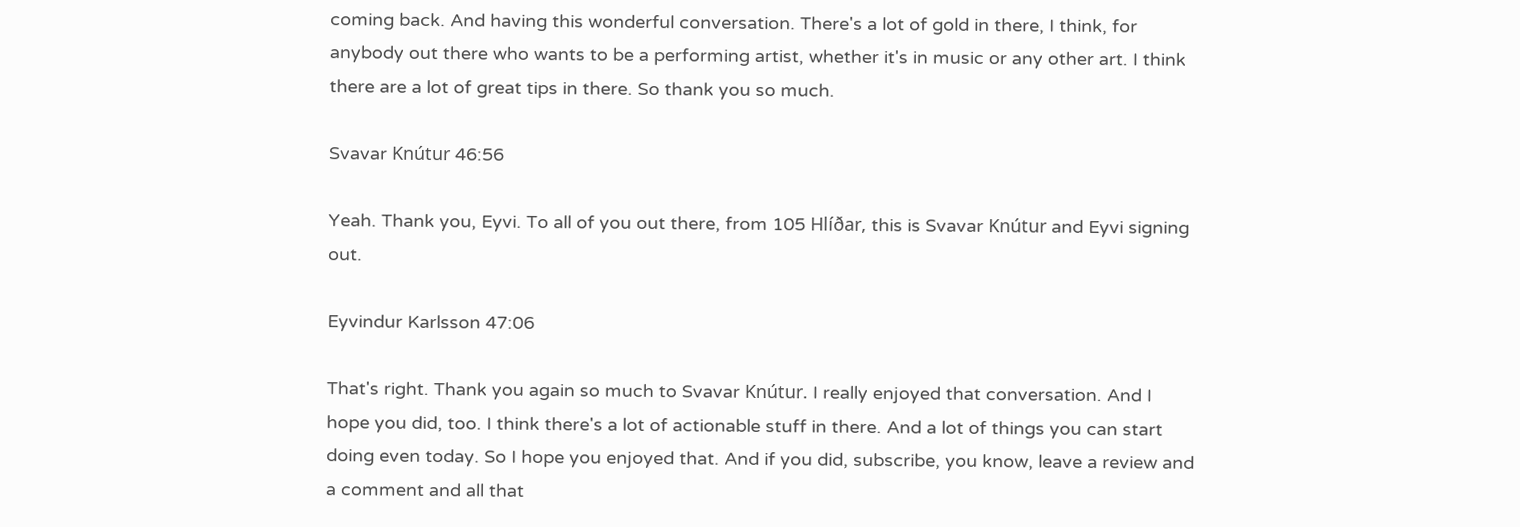coming back. And having this wonderful conversation. There's a lot of gold in there, I think, for anybody out there who wants to be a performing artist, whether it's in music or any other art. I think there are a lot of great tips in there. So thank you so much.

Svavar Knútur 46:56

Yeah. Thank you, Eyvi. To all of you out there, from 105 Hlíðar, this is Svavar Knútur and Eyvi signing out.

Eyvindur Karlsson 47:06

That's right. Thank you again so much to Svavar Knútur. I really enjoyed that conversation. And I hope you did, too. I think there's a lot of actionable stuff in there. And a lot of things you can start doing even today. So I hope you enjoyed that. And if you did, subscribe, you know, leave a review and a comment and all that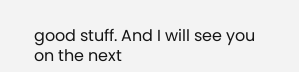good stuff. And I will see you on the next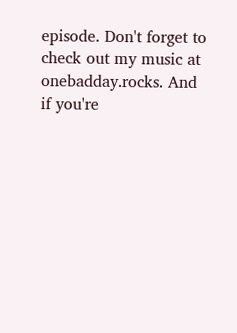episode. Don't forget to check out my music at onebadday.rocks. And if you're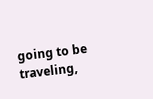going to be traveling,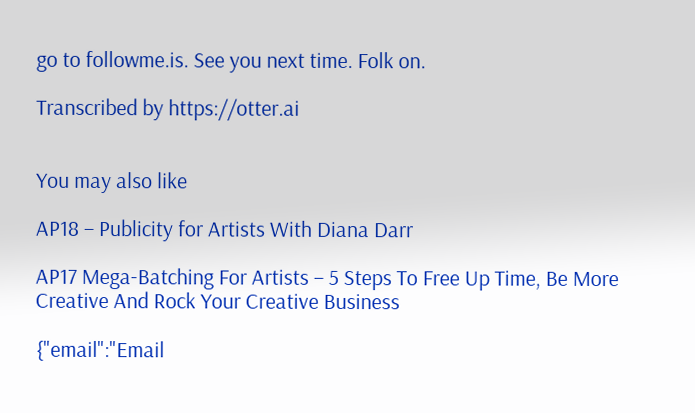go to followme.is. See you next time. Folk on.

Transcribed by https://otter.ai


You may also like

AP18 – Publicity for Artists With Diana Darr

AP17 Mega-Batching For Artists – 5 Steps To Free Up Time, Be More Creative And Rock Your Creative Business

{"email":"Email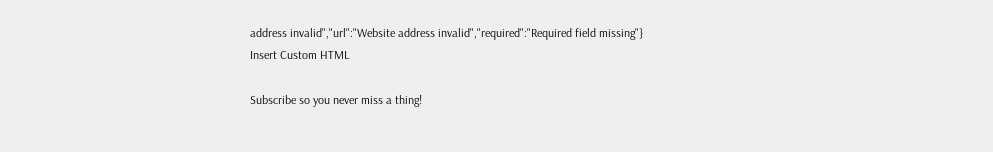address invalid","url":"Website address invalid","required":"Required field missing"}
Insert Custom HTML

Subscribe so you never miss a thing!